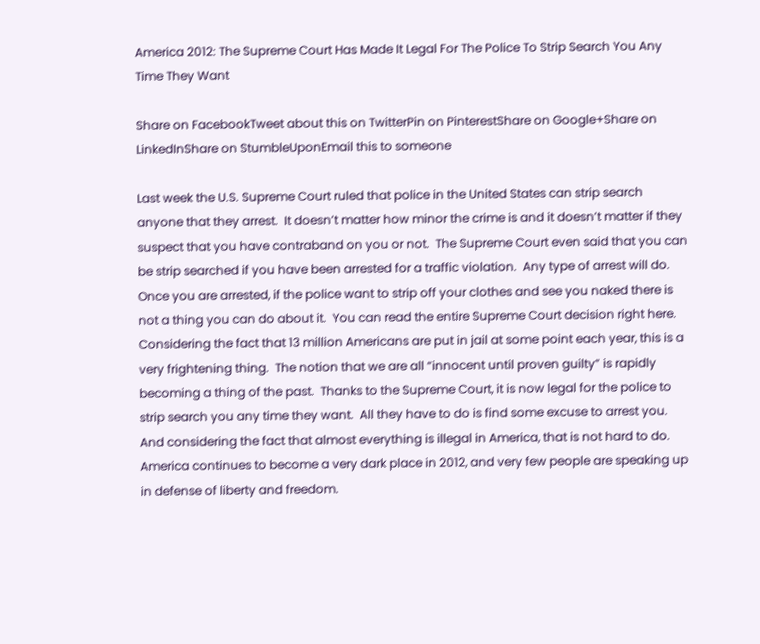America 2012: The Supreme Court Has Made It Legal For The Police To Strip Search You Any Time They Want

Share on FacebookTweet about this on TwitterPin on PinterestShare on Google+Share on LinkedInShare on StumbleUponEmail this to someone

Last week the U.S. Supreme Court ruled that police in the United States can strip search anyone that they arrest.  It doesn’t matter how minor the crime is and it doesn’t matter if they suspect that you have contraband on you or not.  The Supreme Court even said that you can be strip searched if you have been arrested for a traffic violation.  Any type of arrest will do.  Once you are arrested, if the police want to strip off your clothes and see you naked there is not a thing you can do about it.  You can read the entire Supreme Court decision right here.  Considering the fact that 13 million Americans are put in jail at some point each year, this is a very frightening thing.  The notion that we are all “innocent until proven guilty” is rapidly becoming a thing of the past.  Thanks to the Supreme Court, it is now legal for the police to strip search you any time they want.  All they have to do is find some excuse to arrest you.  And considering the fact that almost everything is illegal in America, that is not hard to do.  America continues to become a very dark place in 2012, and very few people are speaking up in defense of liberty and freedom.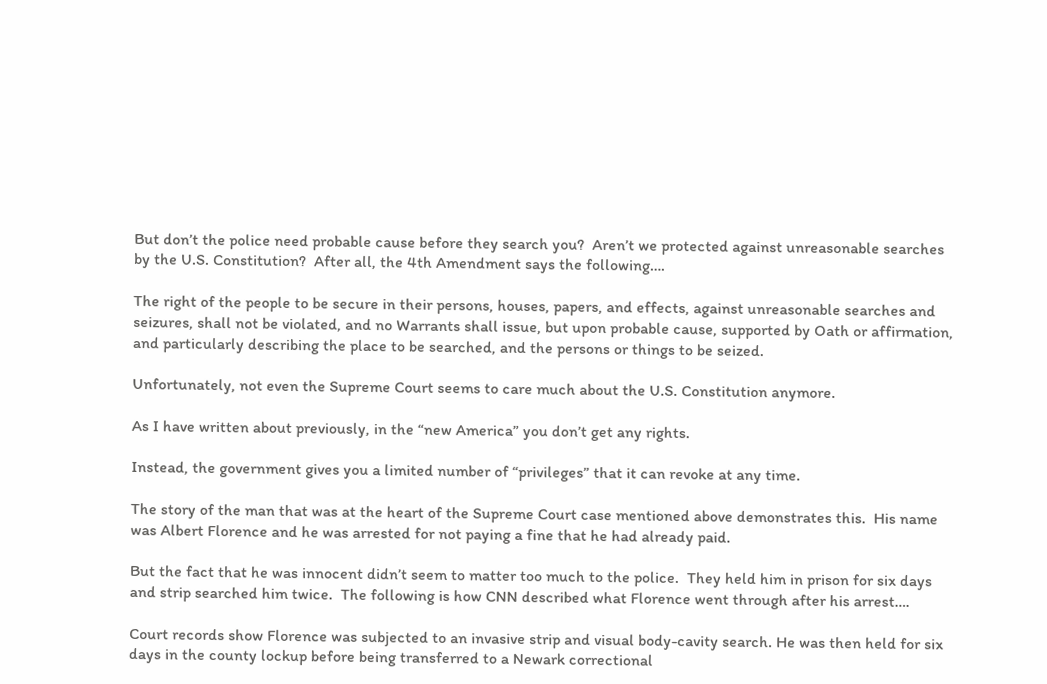But don’t the police need probable cause before they search you?  Aren’t we protected against unreasonable searches by the U.S. Constitution?  After all, the 4th Amendment says the following….

The right of the people to be secure in their persons, houses, papers, and effects, against unreasonable searches and seizures, shall not be violated, and no Warrants shall issue, but upon probable cause, supported by Oath or affirmation, and particularly describing the place to be searched, and the persons or things to be seized.

Unfortunately, not even the Supreme Court seems to care much about the U.S. Constitution anymore.

As I have written about previously, in the “new America” you don’t get any rights.

Instead, the government gives you a limited number of “privileges” that it can revoke at any time.

The story of the man that was at the heart of the Supreme Court case mentioned above demonstrates this.  His name was Albert Florence and he was arrested for not paying a fine that he had already paid.

But the fact that he was innocent didn’t seem to matter too much to the police.  They held him in prison for six days and strip searched him twice.  The following is how CNN described what Florence went through after his arrest….

Court records show Florence was subjected to an invasive strip and visual body-cavity search. He was then held for six days in the county lockup before being transferred to a Newark correctional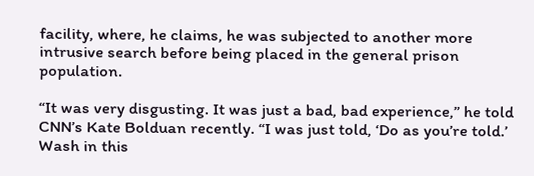facility, where, he claims, he was subjected to another more intrusive search before being placed in the general prison population.

“It was very disgusting. It was just a bad, bad experience,” he told CNN’s Kate Bolduan recently. “I was just told, ‘Do as you’re told.’ Wash in this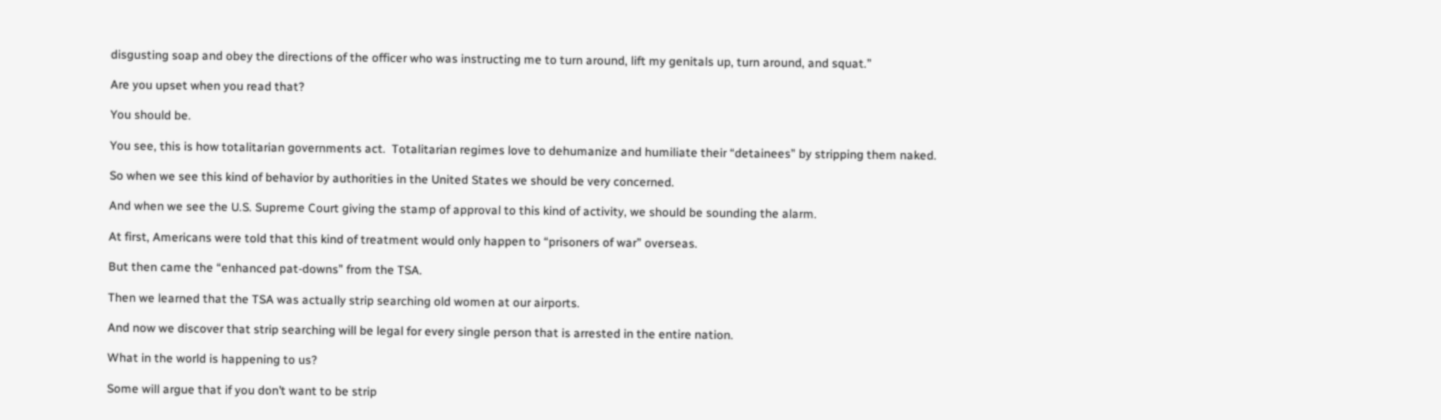disgusting soap and obey the directions of the officer who was instructing me to turn around, lift my genitals up, turn around, and squat.”

Are you upset when you read that?

You should be.

You see, this is how totalitarian governments act.  Totalitarian regimes love to dehumanize and humiliate their “detainees” by stripping them naked.

So when we see this kind of behavior by authorities in the United States we should be very concerned.

And when we see the U.S. Supreme Court giving the stamp of approval to this kind of activity, we should be sounding the alarm.

At first, Americans were told that this kind of treatment would only happen to “prisoners of war” overseas.

But then came the “enhanced pat-downs” from the TSA.

Then we learned that the TSA was actually strip searching old women at our airports.

And now we discover that strip searching will be legal for every single person that is arrested in the entire nation.

What in the world is happening to us?

Some will argue that if you don’t want to be strip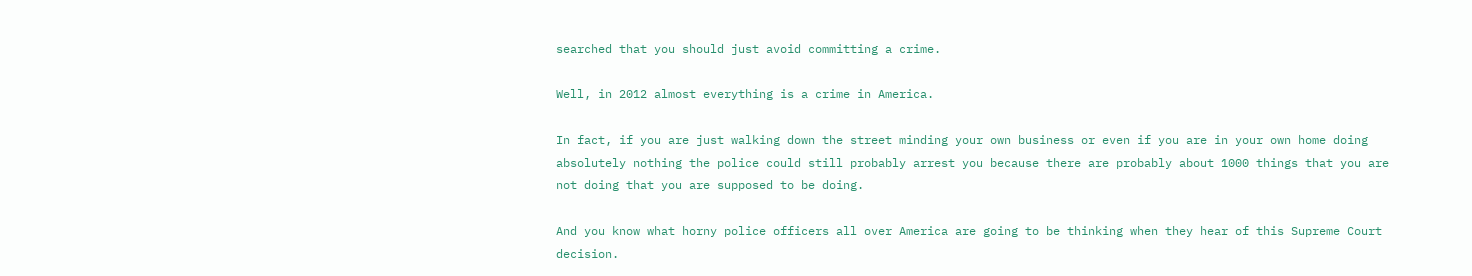searched that you should just avoid committing a crime.

Well, in 2012 almost everything is a crime in America.

In fact, if you are just walking down the street minding your own business or even if you are in your own home doing absolutely nothing the police could still probably arrest you because there are probably about 1000 things that you are not doing that you are supposed to be doing.

And you know what horny police officers all over America are going to be thinking when they hear of this Supreme Court decision.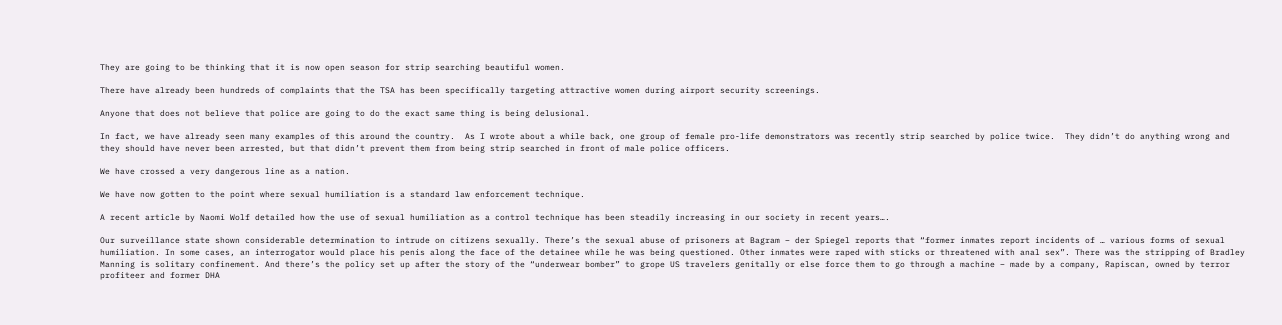They are going to be thinking that it is now open season for strip searching beautiful women.

There have already been hundreds of complaints that the TSA has been specifically targeting attractive women during airport security screenings.

Anyone that does not believe that police are going to do the exact same thing is being delusional.

In fact, we have already seen many examples of this around the country.  As I wrote about a while back, one group of female pro-life demonstrators was recently strip searched by police twice.  They didn’t do anything wrong and they should have never been arrested, but that didn’t prevent them from being strip searched in front of male police officers.

We have crossed a very dangerous line as a nation.

We have now gotten to the point where sexual humiliation is a standard law enforcement technique.

A recent article by Naomi Wolf detailed how the use of sexual humiliation as a control technique has been steadily increasing in our society in recent years….

Our surveillance state shown considerable determination to intrude on citizens sexually. There’s the sexual abuse of prisoners at Bagram – der Spiegel reports that “former inmates report incidents of … various forms of sexual humiliation. In some cases, an interrogator would place his penis along the face of the detainee while he was being questioned. Other inmates were raped with sticks or threatened with anal sex”. There was the stripping of Bradley Manning is solitary confinement. And there’s the policy set up after the story of the “underwear bomber” to grope US travelers genitally or else force them to go through a machine – made by a company, Rapiscan, owned by terror profiteer and former DHA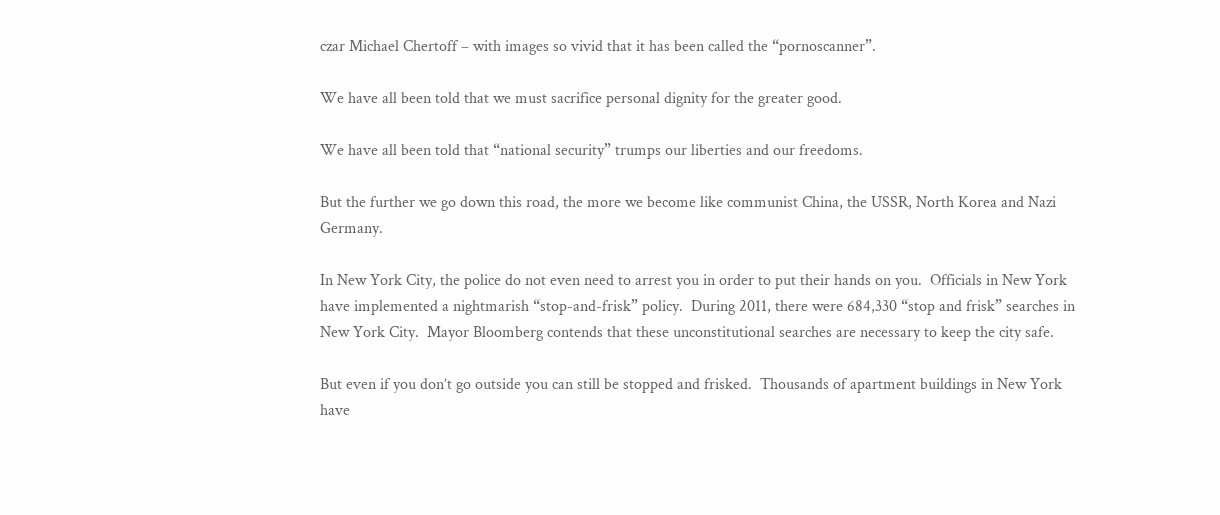czar Michael Chertoff – with images so vivid that it has been called the “pornoscanner”.

We have all been told that we must sacrifice personal dignity for the greater good.

We have all been told that “national security” trumps our liberties and our freedoms.

But the further we go down this road, the more we become like communist China, the USSR, North Korea and Nazi Germany.

In New York City, the police do not even need to arrest you in order to put their hands on you.  Officials in New York have implemented a nightmarish “stop-and-frisk” policy.  During 2011, there were 684,330 “stop and frisk” searches in New York City.  Mayor Bloomberg contends that these unconstitutional searches are necessary to keep the city safe.

But even if you don’t go outside you can still be stopped and frisked.  Thousands of apartment buildings in New York have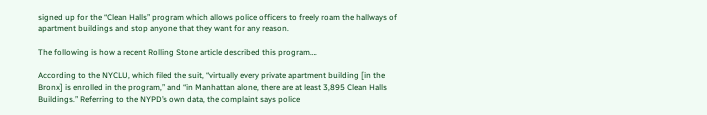signed up for the “Clean Halls” program which allows police officers to freely roam the hallways of apartment buildings and stop anyone that they want for any reason.

The following is how a recent Rolling Stone article described this program….

According to the NYCLU, which filed the suit, “virtually every private apartment building [in the Bronx] is enrolled in the program,” and “in Manhattan alone, there are at least 3,895 Clean Halls Buildings.” Referring to the NYPD’s own data, the complaint says police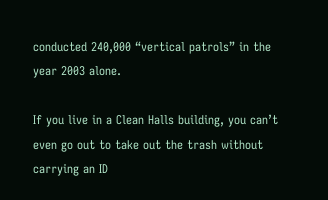conducted 240,000 “vertical patrols” in the year 2003 alone.

If you live in a Clean Halls building, you can’t even go out to take out the trash without carrying an ID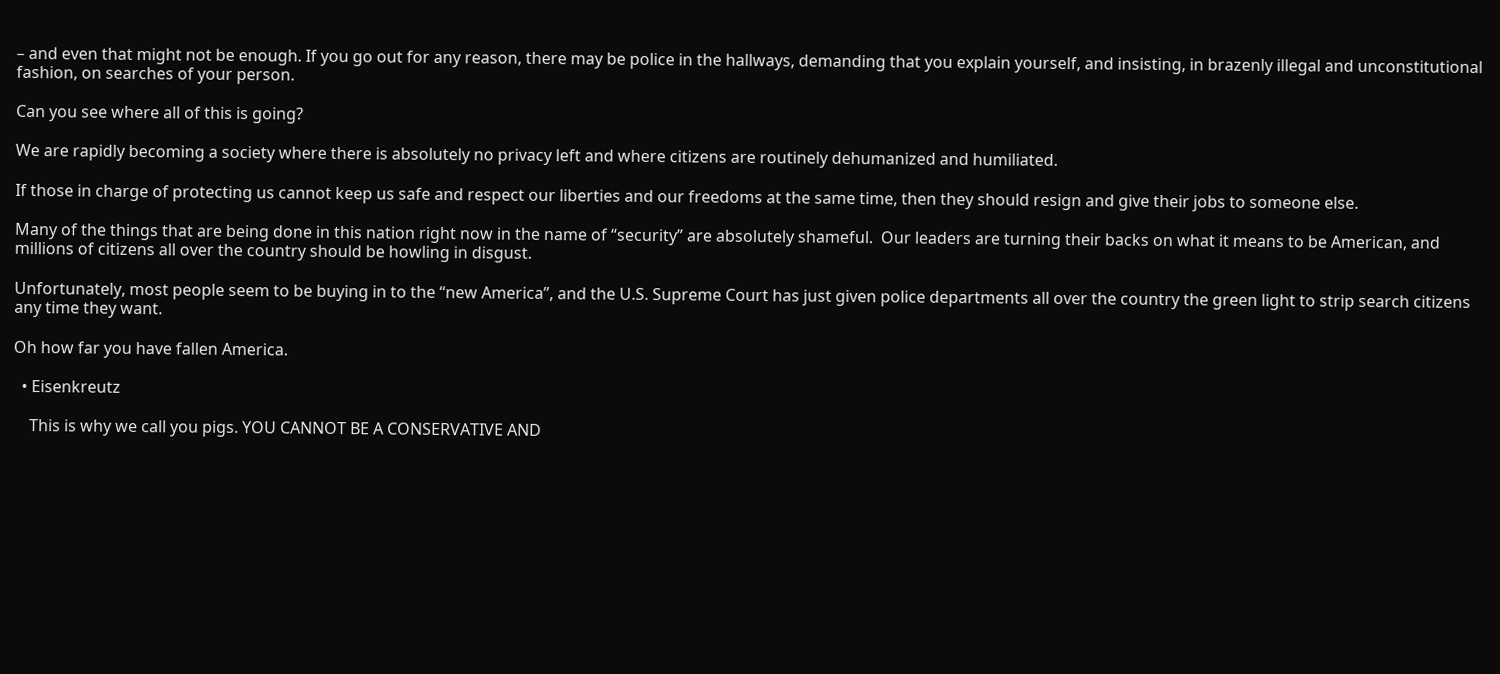– and even that might not be enough. If you go out for any reason, there may be police in the hallways, demanding that you explain yourself, and insisting, in brazenly illegal and unconstitutional fashion, on searches of your person.

Can you see where all of this is going?

We are rapidly becoming a society where there is absolutely no privacy left and where citizens are routinely dehumanized and humiliated.

If those in charge of protecting us cannot keep us safe and respect our liberties and our freedoms at the same time, then they should resign and give their jobs to someone else.

Many of the things that are being done in this nation right now in the name of “security” are absolutely shameful.  Our leaders are turning their backs on what it means to be American, and millions of citizens all over the country should be howling in disgust.

Unfortunately, most people seem to be buying in to the “new America”, and the U.S. Supreme Court has just given police departments all over the country the green light to strip search citizens any time they want.

Oh how far you have fallen America.

  • Eisenkreutz

    This is why we call you pigs. YOU CANNOT BE A CONSERVATIVE AND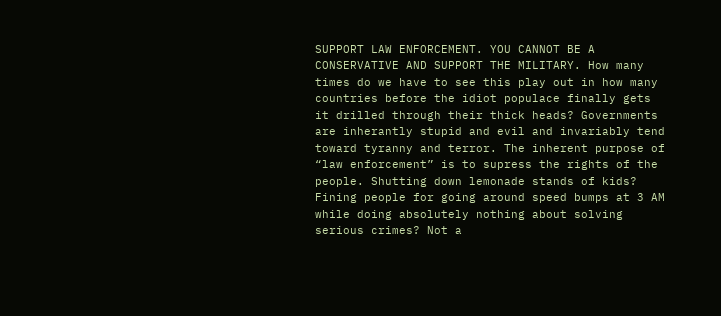SUPPORT LAW ENFORCEMENT. YOU CANNOT BE A CONSERVATIVE AND SUPPORT THE MILITARY. How many times do we have to see this play out in how many countries before the idiot populace finally gets it drilled through their thick heads? Governments are inherantly stupid and evil and invariably tend toward tyranny and terror. The inherent purpose of “law enforcement” is to supress the rights of the people. Shutting down lemonade stands of kids? Fining people for going around speed bumps at 3 AM while doing absolutely nothing about solving serious crimes? Not a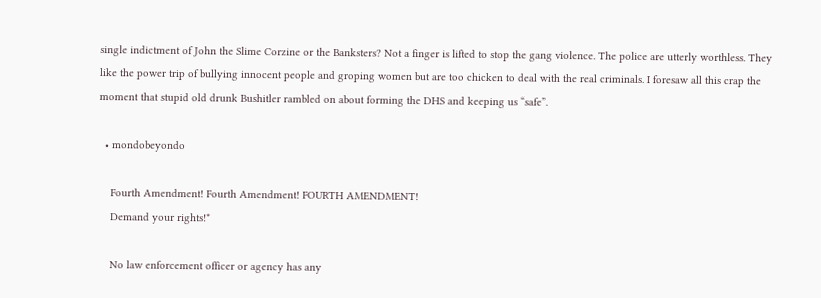single indictment of John the Slime Corzine or the Banksters? Not a finger is lifted to stop the gang violence. The police are utterly worthless. They like the power trip of bullying innocent people and groping women but are too chicken to deal with the real criminals. I foresaw all this crap the moment that stupid old drunk Bushitler rambled on about forming the DHS and keeping us “safe”.

  • mondobeyondo

    Fourth Amendment! Fourth Amendment! FOURTH AMENDMENT!
    Demand your rights!*

    No law enforcement officer or agency has any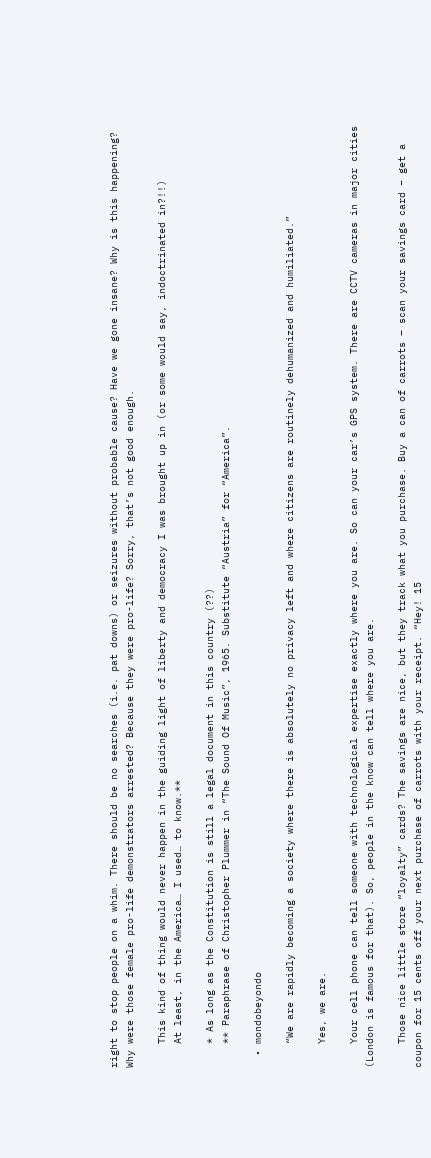right to stop people on a whim. There should be no searches (i.e. pat downs) or seizures without probable cause? Have we gone insane? Why is this happening? Why were those female pro-life demonstrators arrested? Because they were pro-life? Sorry, that’s not good enough.

    This kind of thing would never happen in the guiding light of liberty and democracy I was brought up in (or some would say, indoctrinated in?!!)
    At least, in the America… I used… to know.**

    * As long as the Constitution is still a legal document in this country (??)
    ** Paraphrase of Christopher Plummer in “The Sound Of Music”, 1965. Substitute “Austria” for “America”.

  • mondobeyondo

    “We are rapidly becoming a society where there is absolutely no privacy left and where citizens are routinely dehumanized and humiliated.”

    Yes, we are.

    Your cell phone can tell someone with technological expertise exactly where you are. So can your car’s GPS system. There are CCTV cameras in major cities (London is famous for that). So, people in the know can tell where you are.

    Those nice little store “loyalty” cards? The savings are nice, but they track what you purchase. Buy a can of carrots – scan your savings card – get a coupon for 15 cents off your next purchase of carrots with your receipt. “Hey! 15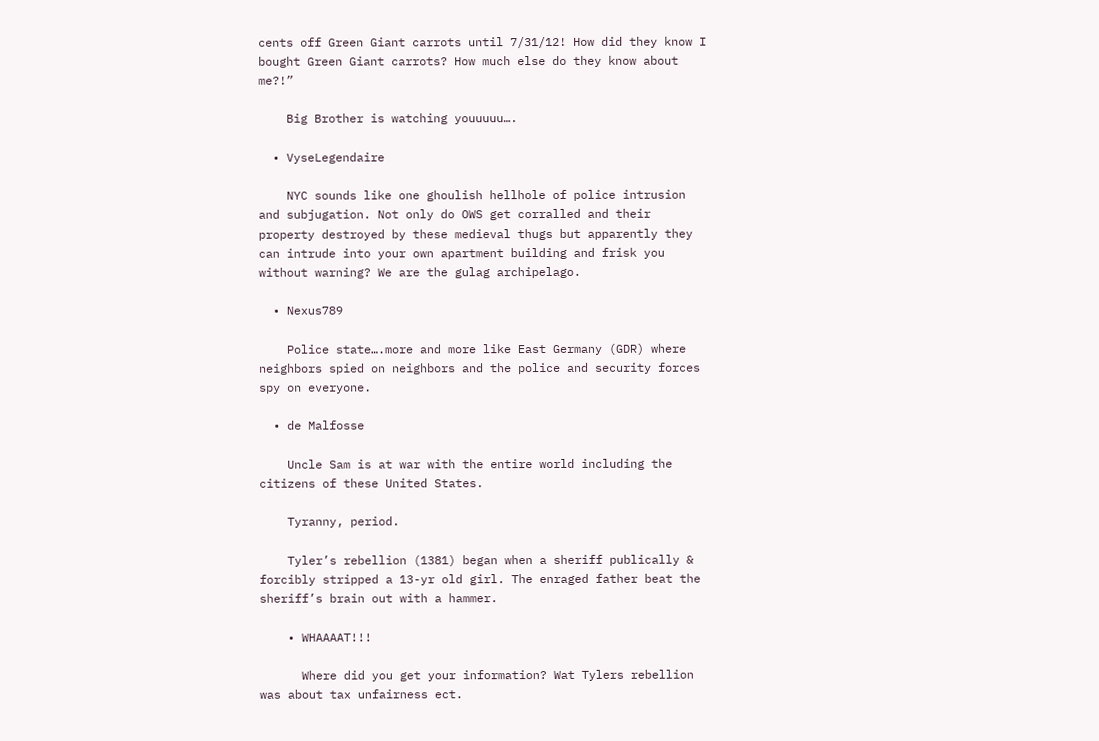cents off Green Giant carrots until 7/31/12! How did they know I bought Green Giant carrots? How much else do they know about me?!”

    Big Brother is watching youuuuu….

  • VyseLegendaire

    NYC sounds like one ghoulish hellhole of police intrusion and subjugation. Not only do OWS get corralled and their property destroyed by these medieval thugs but apparently they can intrude into your own apartment building and frisk you without warning? We are the gulag archipelago.

  • Nexus789

    Police state….more and more like East Germany (GDR) where neighbors spied on neighbors and the police and security forces spy on everyone.

  • de Malfosse

    Uncle Sam is at war with the entire world including the citizens of these United States.

    Tyranny, period.

    Tyler’s rebellion (1381) began when a sheriff publically & forcibly stripped a 13-yr old girl. The enraged father beat the sheriff’s brain out with a hammer.

    • WHAAAAT!!!

      Where did you get your information? Wat Tylers rebellion was about tax unfairness ect.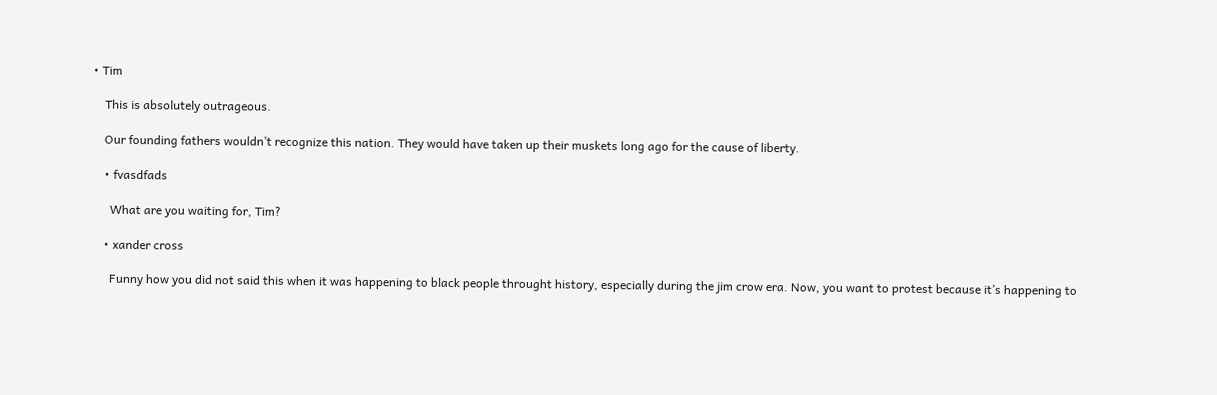• Tim

    This is absolutely outrageous.

    Our founding fathers wouldn’t recognize this nation. They would have taken up their muskets long ago for the cause of liberty.

    • fvasdfads

      What are you waiting for, Tim?

    • xander cross

      Funny how you did not said this when it was happening to black people throught history, especially during the jim crow era. Now, you want to protest because it’s happening to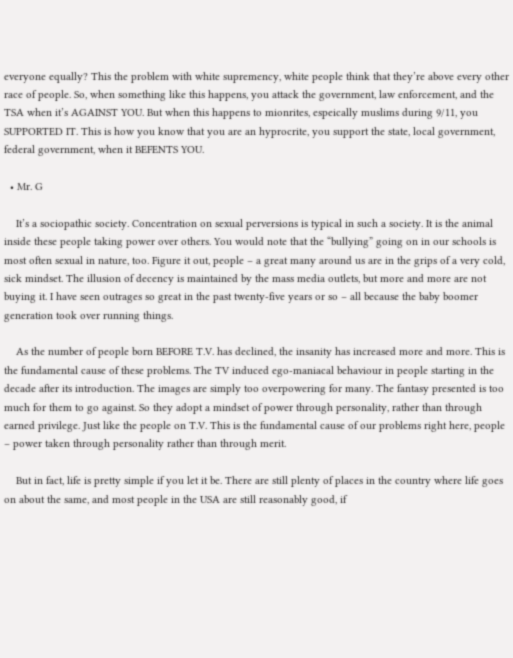everyone equally? This the problem with white supremency, white people think that they’re above every other race of people. So, when something like this happens, you attack the government, law enforcement, and the TSA when it’s AGAINST YOU. But when this happens to mionrites, espeically muslims during 9/11, you SUPPORTED IT. This is how you know that you are an hyprocrite, you support the state, local government, federal government, when it BEFENTS YOU.

  • Mr. G

    It’s a sociopathic society. Concentration on sexual perversions is typical in such a society. It is the animal inside these people taking power over others. You would note that the “bullying” going on in our schools is most often sexual in nature, too. Figure it out, people – a great many around us are in the grips of a very cold, sick mindset. The illusion of decency is maintained by the mass media outlets, but more and more are not buying it. I have seen outrages so great in the past twenty-five years or so – all because the baby boomer generation took over running things.

    As the number of people born BEFORE T.V. has declined, the insanity has increased more and more. This is the fundamental cause of these problems. The TV induced ego-maniacal behaviour in people starting in the decade after its introduction. The images are simply too overpowering for many. The fantasy presented is too much for them to go against. So they adopt a mindset of power through personality, rather than through earned privilege. Just like the people on T.V. This is the fundamental cause of our problems right here, people – power taken through personality rather than through merit.

    But in fact, life is pretty simple if you let it be. There are still plenty of places in the country where life goes on about the same, and most people in the USA are still reasonably good, if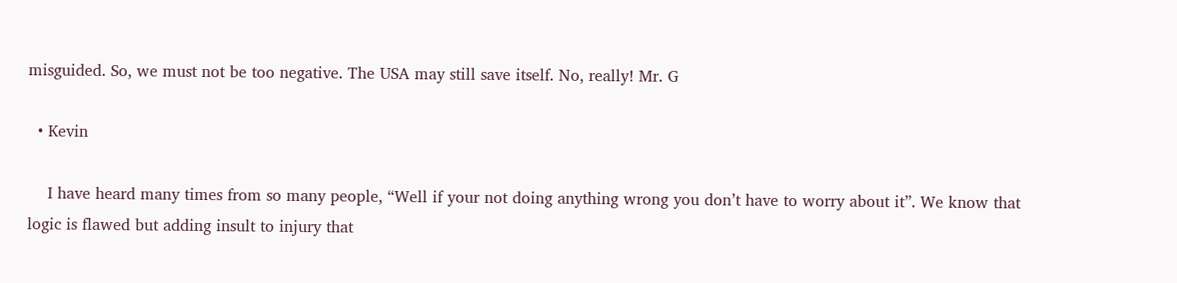misguided. So, we must not be too negative. The USA may still save itself. No, really! Mr. G

  • Kevin

    I have heard many times from so many people, “Well if your not doing anything wrong you don’t have to worry about it”. We know that logic is flawed but adding insult to injury that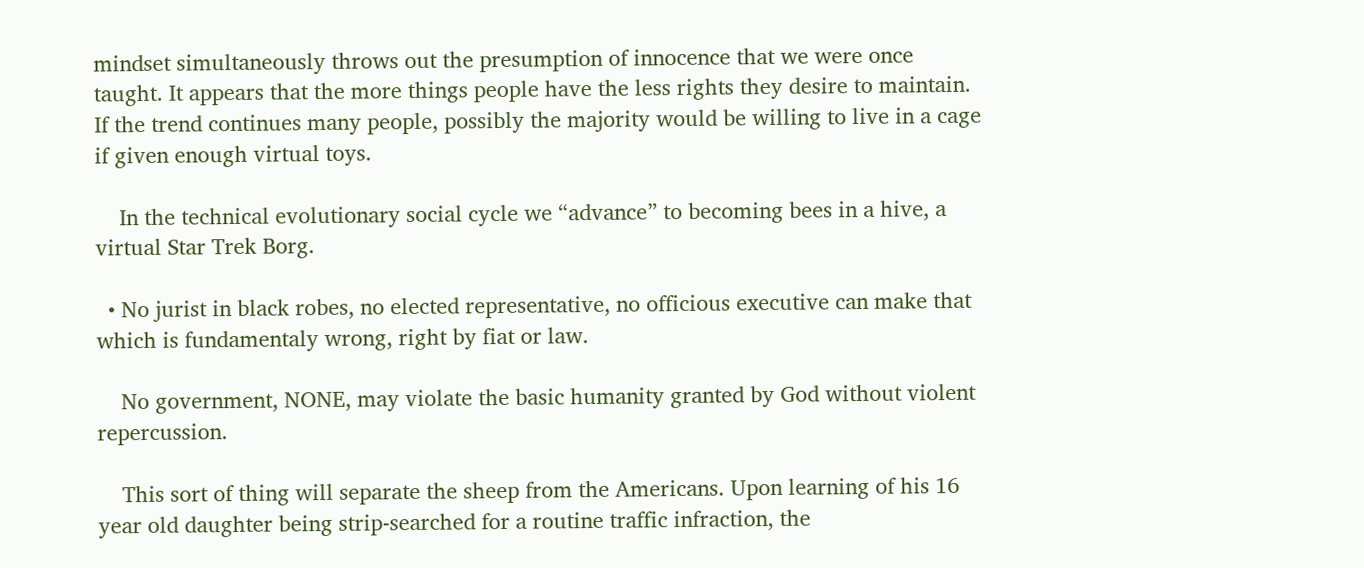mindset simultaneously throws out the presumption of innocence that we were once taught. It appears that the more things people have the less rights they desire to maintain. If the trend continues many people, possibly the majority would be willing to live in a cage if given enough virtual toys.

    In the technical evolutionary social cycle we “advance” to becoming bees in a hive, a virtual Star Trek Borg.

  • No jurist in black robes, no elected representative, no officious executive can make that which is fundamentaly wrong, right by fiat or law.

    No government, NONE, may violate the basic humanity granted by God without violent repercussion.

    This sort of thing will separate the sheep from the Americans. Upon learning of his 16 year old daughter being strip-searched for a routine traffic infraction, the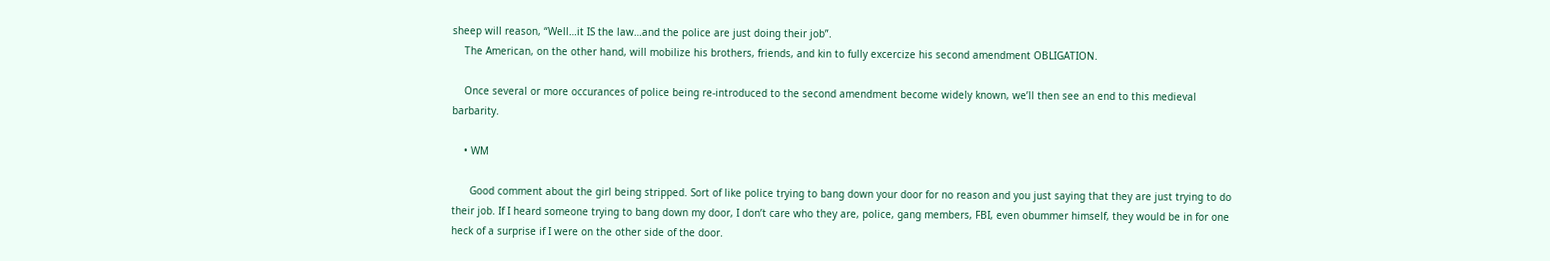sheep will reason, “Well…it IS the law…and the police are just doing their job”.
    The American, on the other hand, will mobilize his brothers, friends, and kin to fully excercize his second amendment OBLIGATION.

    Once several or more occurances of police being re-introduced to the second amendment become widely known, we’ll then see an end to this medieval barbarity.

    • WM

      Good comment about the girl being stripped. Sort of like police trying to bang down your door for no reason and you just saying that they are just trying to do their job. If I heard someone trying to bang down my door, I don’t care who they are, police, gang members, FBI, even obummer himself, they would be in for one heck of a surprise if I were on the other side of the door.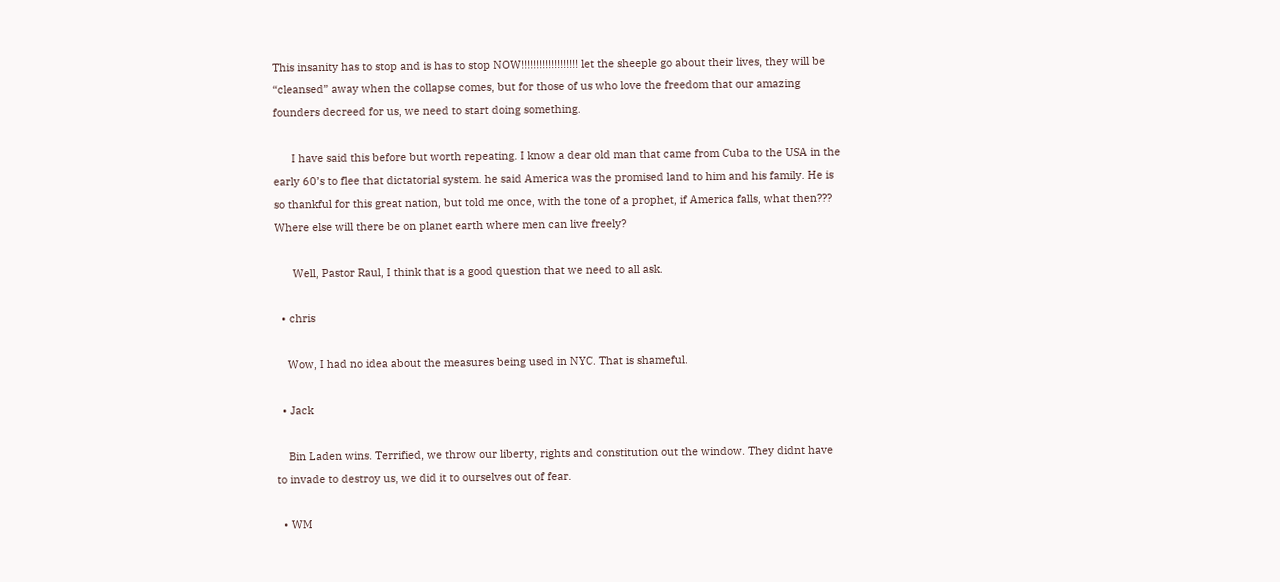This insanity has to stop and is has to stop NOW!!!!!!!!!!!!!!!!!!! let the sheeple go about their lives, they will be “cleansed” away when the collapse comes, but for those of us who love the freedom that our amazing founders decreed for us, we need to start doing something.

      I have said this before but worth repeating. I know a dear old man that came from Cuba to the USA in the early 60’s to flee that dictatorial system. he said America was the promised land to him and his family. He is so thankful for this great nation, but told me once, with the tone of a prophet, if America falls, what then??? Where else will there be on planet earth where men can live freely?

      Well, Pastor Raul, I think that is a good question that we need to all ask.

  • chris

    Wow, I had no idea about the measures being used in NYC. That is shameful.

  • Jack

    Bin Laden wins. Terrified, we throw our liberty, rights and constitution out the window. They didnt have to invade to destroy us, we did it to ourselves out of fear.

  • WM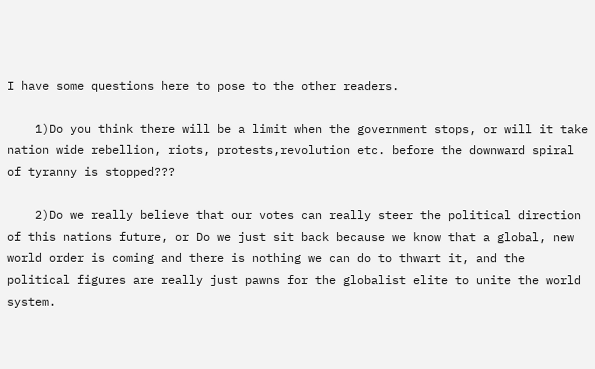I have some questions here to pose to the other readers.

    1)Do you think there will be a limit when the government stops, or will it take nation wide rebellion, riots, protests,revolution etc. before the downward spiral of tyranny is stopped???

    2)Do we really believe that our votes can really steer the political direction of this nations future, or Do we just sit back because we know that a global, new world order is coming and there is nothing we can do to thwart it, and the political figures are really just pawns for the globalist elite to unite the world system.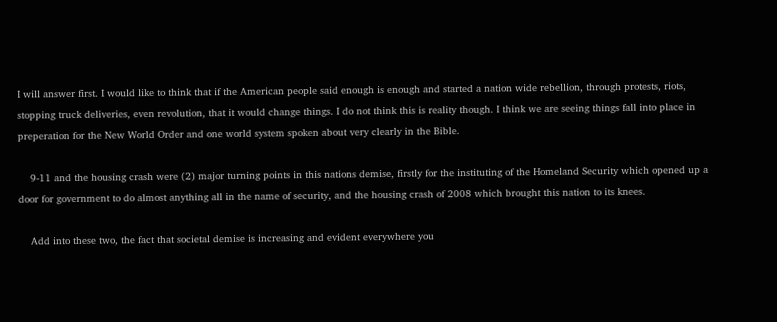I will answer first. I would like to think that if the American people said enough is enough and started a nation wide rebellion, through protests, riots, stopping truck deliveries, even revolution, that it would change things. I do not think this is reality though. I think we are seeing things fall into place in preperation for the New World Order and one world system spoken about very clearly in the Bible.

    9-11 and the housing crash were (2) major turning points in this nations demise, firstly for the instituting of the Homeland Security which opened up a door for government to do almost anything all in the name of security, and the housing crash of 2008 which brought this nation to its knees.

    Add into these two, the fact that societal demise is increasing and evident everywhere you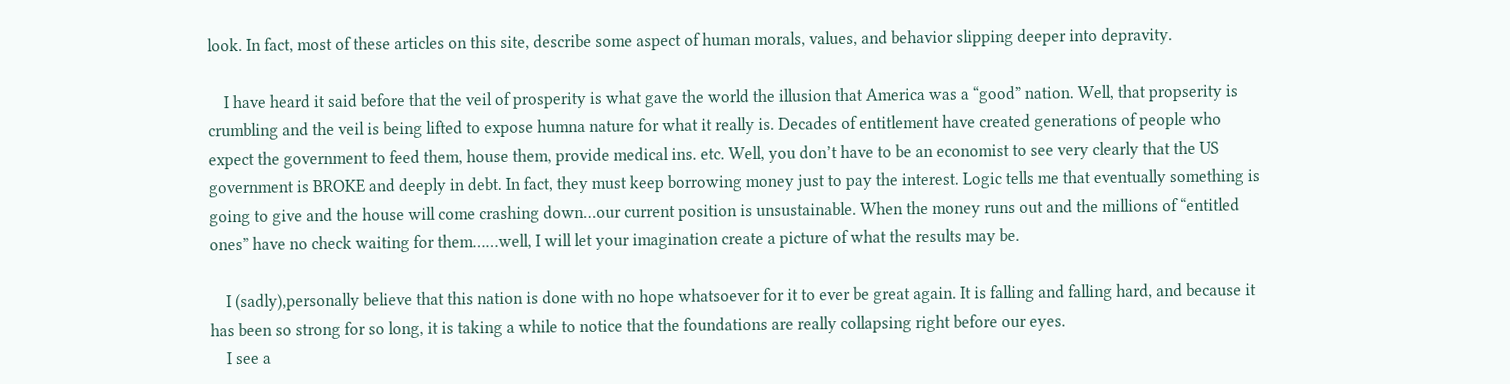look. In fact, most of these articles on this site, describe some aspect of human morals, values, and behavior slipping deeper into depravity.

    I have heard it said before that the veil of prosperity is what gave the world the illusion that America was a “good” nation. Well, that propserity is crumbling and the veil is being lifted to expose humna nature for what it really is. Decades of entitlement have created generations of people who expect the government to feed them, house them, provide medical ins. etc. Well, you don’t have to be an economist to see very clearly that the US government is BROKE and deeply in debt. In fact, they must keep borrowing money just to pay the interest. Logic tells me that eventually something is going to give and the house will come crashing down…our current position is unsustainable. When the money runs out and the millions of “entitled ones” have no check waiting for them……well, I will let your imagination create a picture of what the results may be.

    I (sadly),personally believe that this nation is done with no hope whatsoever for it to ever be great again. It is falling and falling hard, and because it has been so strong for so long, it is taking a while to notice that the foundations are really collapsing right before our eyes.
    I see a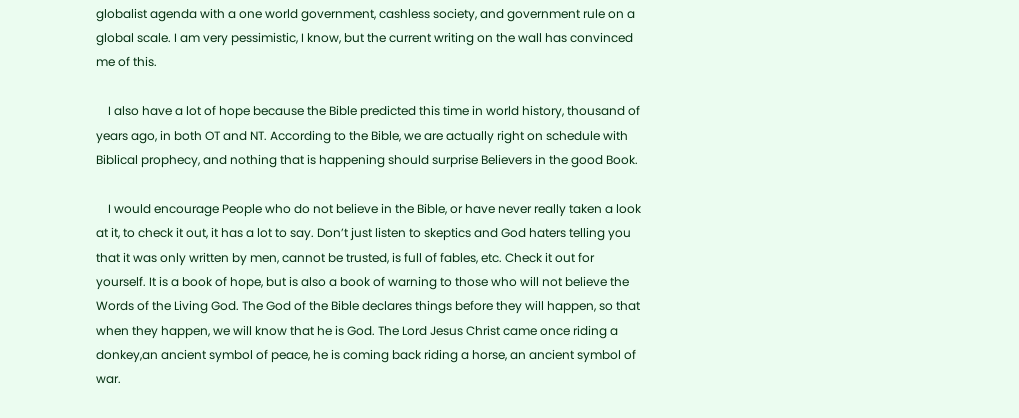globalist agenda with a one world government, cashless society, and government rule on a global scale. I am very pessimistic, I know, but the current writing on the wall has convinced me of this.

    I also have a lot of hope because the Bible predicted this time in world history, thousand of years ago, in both OT and NT. According to the Bible, we are actually right on schedule with Biblical prophecy, and nothing that is happening should surprise Believers in the good Book.

    I would encourage People who do not believe in the Bible, or have never really taken a look at it, to check it out, it has a lot to say. Don’t just listen to skeptics and God haters telling you that it was only written by men, cannot be trusted, is full of fables, etc. Check it out for yourself. It is a book of hope, but is also a book of warning to those who will not believe the Words of the Living God. The God of the Bible declares things before they will happen, so that when they happen, we will know that he is God. The Lord Jesus Christ came once riding a donkey,an ancient symbol of peace, he is coming back riding a horse, an ancient symbol of war.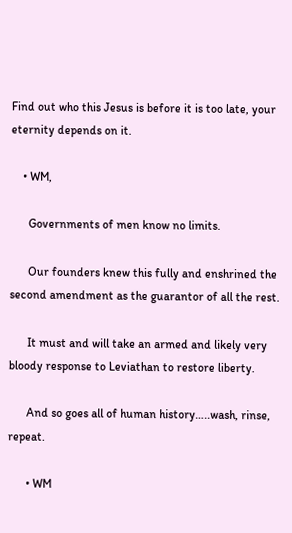Find out who this Jesus is before it is too late, your eternity depends on it.

    • WM,

      Governments of men know no limits.

      Our founders knew this fully and enshrined the second amendment as the guarantor of all the rest.

      It must and will take an armed and likely very bloody response to Leviathan to restore liberty.

      And so goes all of human history…..wash, rinse, repeat.

      • WM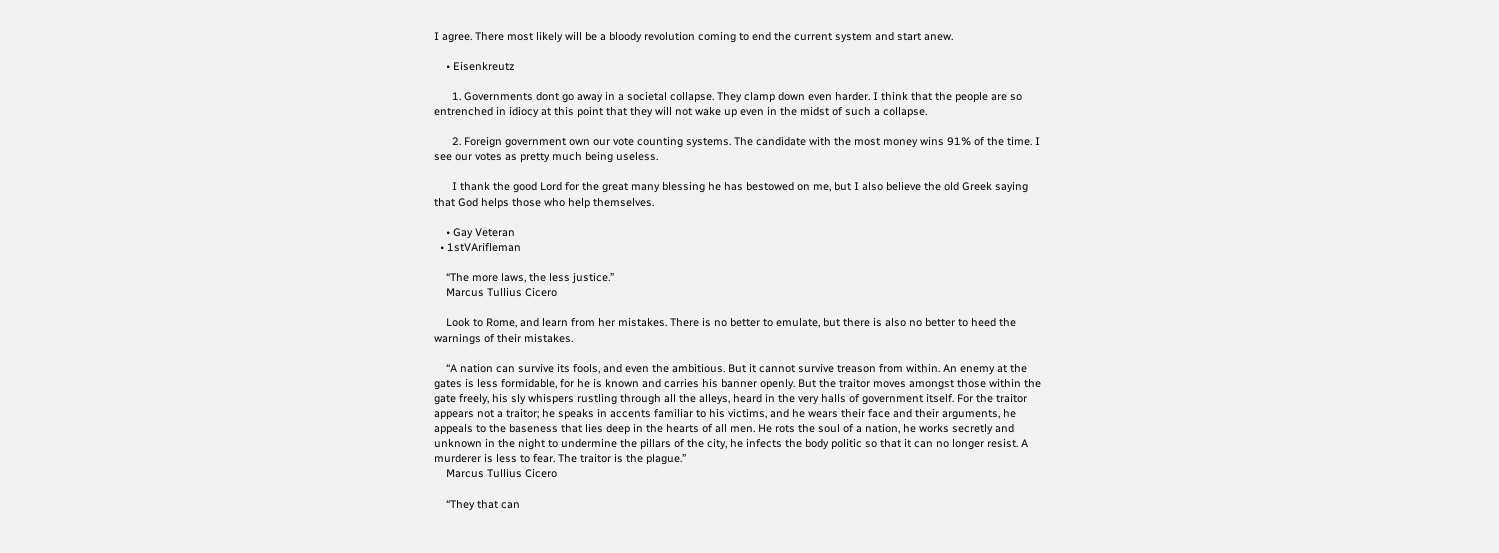I agree. There most likely will be a bloody revolution coming to end the current system and start anew.

    • Eisenkreutz

      1. Governments dont go away in a societal collapse. They clamp down even harder. I think that the people are so entrenched in idiocy at this point that they will not wake up even in the midst of such a collapse.

      2. Foreign government own our vote counting systems. The candidate with the most money wins 91% of the time. I see our votes as pretty much being useless.

      I thank the good Lord for the great many blessing he has bestowed on me, but I also believe the old Greek saying that God helps those who help themselves.

    • Gay Veteran
  • 1stVArifleman

    “The more laws, the less justice.”
    Marcus Tullius Cicero

    Look to Rome, and learn from her mistakes. There is no better to emulate, but there is also no better to heed the warnings of their mistakes.

    “A nation can survive its fools, and even the ambitious. But it cannot survive treason from within. An enemy at the gates is less formidable, for he is known and carries his banner openly. But the traitor moves amongst those within the gate freely, his sly whispers rustling through all the alleys, heard in the very halls of government itself. For the traitor appears not a traitor; he speaks in accents familiar to his victims, and he wears their face and their arguments, he appeals to the baseness that lies deep in the hearts of all men. He rots the soul of a nation, he works secretly and unknown in the night to undermine the pillars of the city, he infects the body politic so that it can no longer resist. A murderer is less to fear. The traitor is the plague.”
    Marcus Tullius Cicero

    “They that can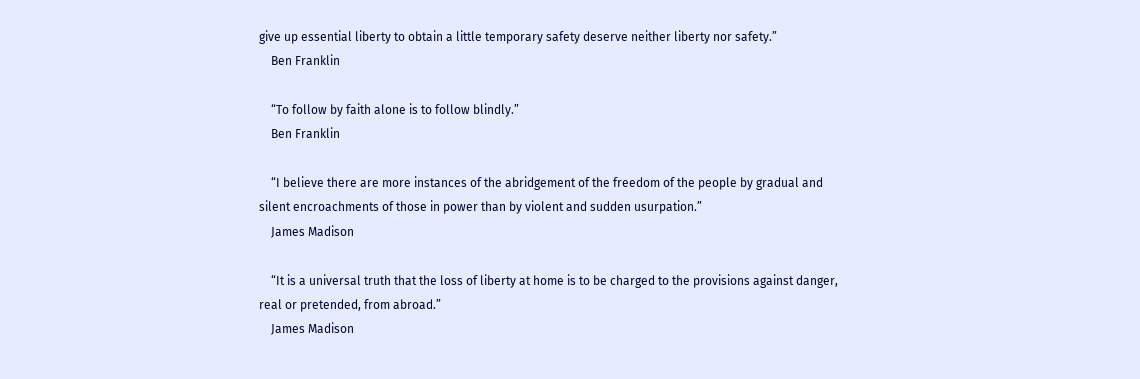give up essential liberty to obtain a little temporary safety deserve neither liberty nor safety.”
    Ben Franklin

    “To follow by faith alone is to follow blindly.”
    Ben Franklin

    “I believe there are more instances of the abridgement of the freedom of the people by gradual and silent encroachments of those in power than by violent and sudden usurpation.”
    James Madison

    “It is a universal truth that the loss of liberty at home is to be charged to the provisions against danger, real or pretended, from abroad.”
    James Madison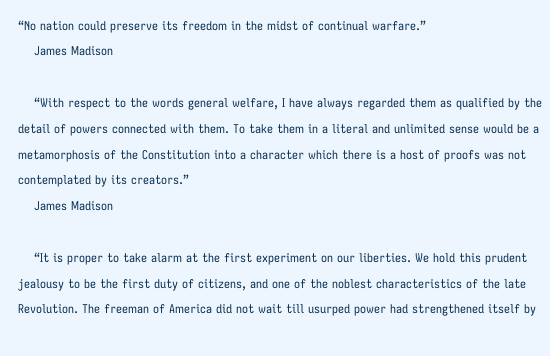“No nation could preserve its freedom in the midst of continual warfare.”
    James Madison

    “With respect to the words general welfare, I have always regarded them as qualified by the detail of powers connected with them. To take them in a literal and unlimited sense would be a metamorphosis of the Constitution into a character which there is a host of proofs was not contemplated by its creators.”
    James Madison

    “It is proper to take alarm at the first experiment on our liberties. We hold this prudent jealousy to be the first duty of citizens, and one of the noblest characteristics of the late Revolution. The freeman of America did not wait till usurped power had strengthened itself by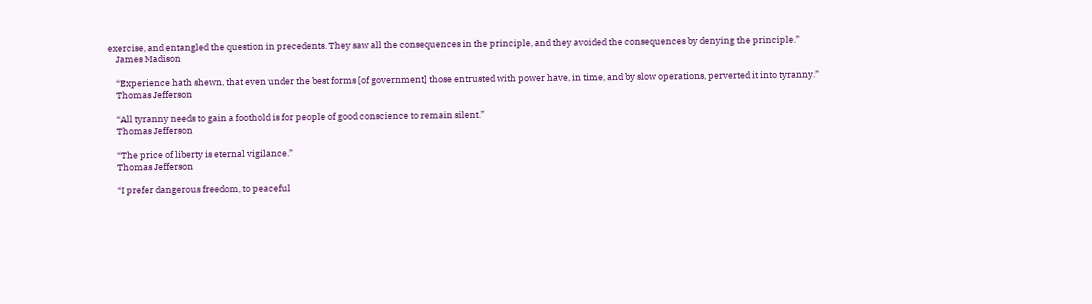exercise, and entangled the question in precedents. They saw all the consequences in the principle, and they avoided the consequences by denying the principle.”
    James Madison

    “Experience hath shewn, that even under the best forms [of government] those entrusted with power have, in time, and by slow operations, perverted it into tyranny.”
    Thomas Jefferson

    “All tyranny needs to gain a foothold is for people of good conscience to remain silent.”
    Thomas Jefferson

    “The price of liberty is eternal vigilance.”
    Thomas Jefferson

    “I prefer dangerous freedom, to peaceful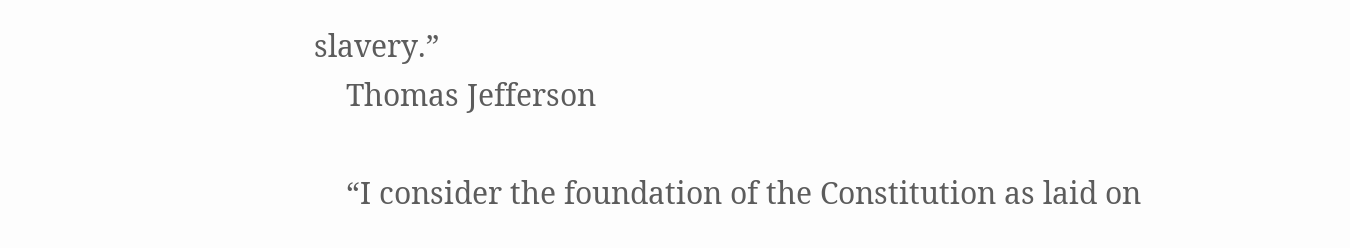slavery.”
    Thomas Jefferson

    “I consider the foundation of the Constitution as laid on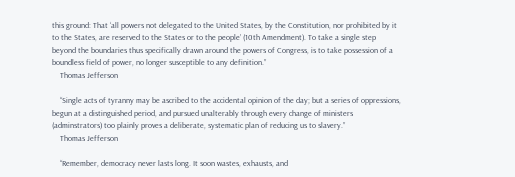this ground: That ‘all powers not delegated to the United States, by the Constitution, nor prohibited by it to the States, are reserved to the States or to the people’ (10th Amendment). To take a single step beyond the boundaries thus specifically drawn around the powers of Congress, is to take possession of a boundless field of power, no longer susceptible to any definition.”
    Thomas Jefferson

    “Single acts of tyranny may be ascribed to the accidental opinion of the day; but a series of oppressions, begun at a distinguished period, and pursued unalterably through every change of ministers (adminstrators) too plainly proves a deliberate, systematic plan of reducing us to slavery.”
    Thomas Jefferson

    “Remember, democracy never lasts long. It soon wastes, exhausts, and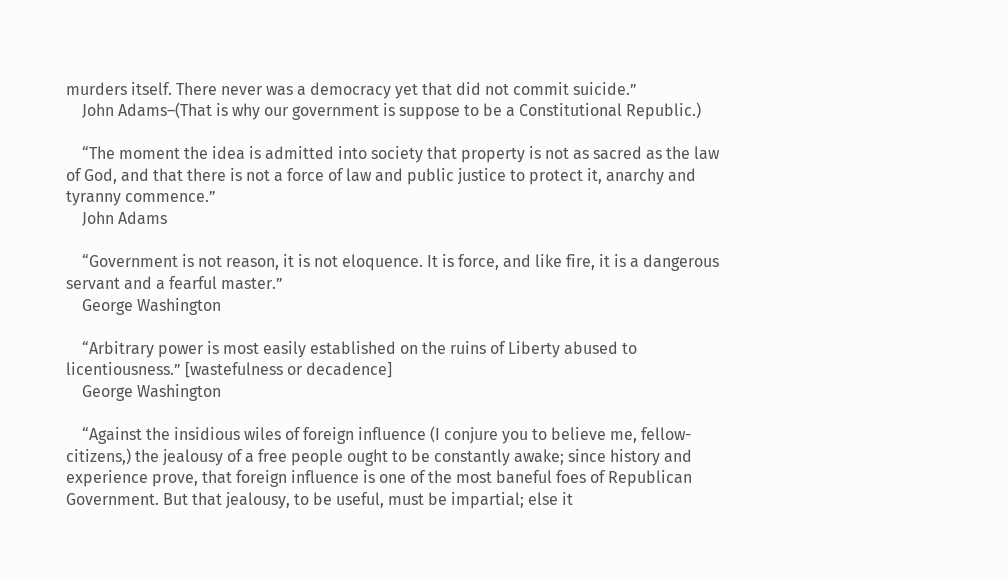murders itself. There never was a democracy yet that did not commit suicide.”
    John Adams–(That is why our government is suppose to be a Constitutional Republic.)

    “The moment the idea is admitted into society that property is not as sacred as the law of God, and that there is not a force of law and public justice to protect it, anarchy and tyranny commence.”
    John Adams

    “Government is not reason, it is not eloquence. It is force, and like fire, it is a dangerous servant and a fearful master.”
    George Washington

    “Arbitrary power is most easily established on the ruins of Liberty abused to licentiousness.” [wastefulness or decadence]
    George Washington

    “Against the insidious wiles of foreign influence (I conjure you to believe me, fellow-citizens,) the jealousy of a free people ought to be constantly awake; since history and experience prove, that foreign influence is one of the most baneful foes of Republican Government. But that jealousy, to be useful, must be impartial; else it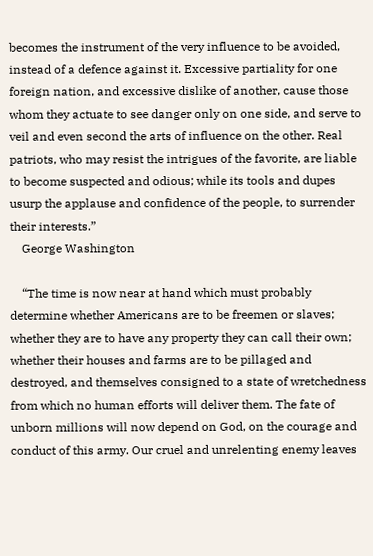becomes the instrument of the very influence to be avoided, instead of a defence against it. Excessive partiality for one foreign nation, and excessive dislike of another, cause those whom they actuate to see danger only on one side, and serve to veil and even second the arts of influence on the other. Real patriots, who may resist the intrigues of the favorite, are liable to become suspected and odious; while its tools and dupes usurp the applause and confidence of the people, to surrender their interests.”
    George Washington

    “The time is now near at hand which must probably determine whether Americans are to be freemen or slaves; whether they are to have any property they can call their own; whether their houses and farms are to be pillaged and destroyed, and themselves consigned to a state of wretchedness from which no human efforts will deliver them. The fate of unborn millions will now depend on God, on the courage and conduct of this army. Our cruel and unrelenting enemy leaves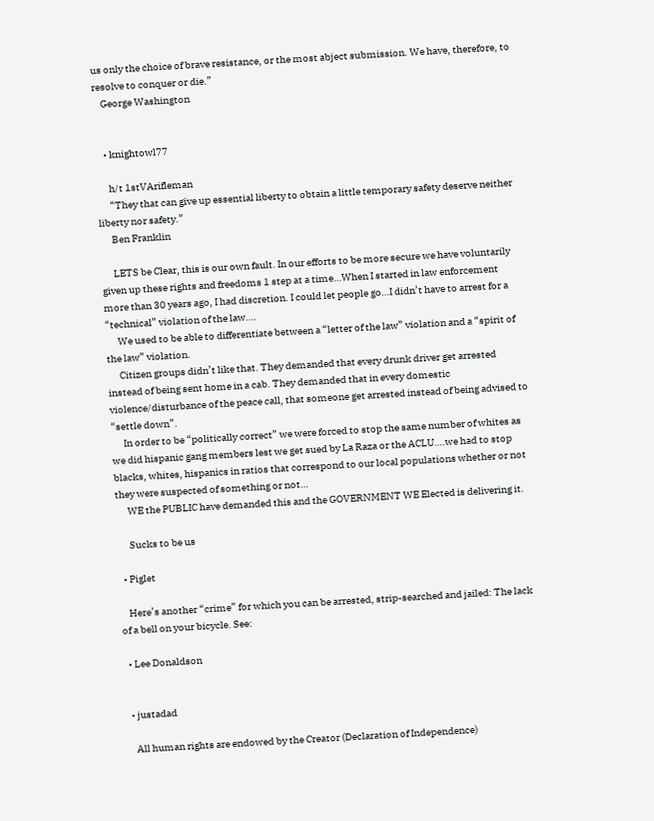us only the choice of brave resistance, or the most abject submission. We have, therefore, to resolve to conquer or die.”
    George Washington


    • knightowl77

      h/t 1stVArifleman
      “They that can give up essential liberty to obtain a little temporary safety deserve neither liberty nor safety.”
      Ben Franklin

      LETS be Clear, this is our own fault. In our efforts to be more secure we have voluntarily given up these rights and freedoms 1 step at a time…When I started in law enforcement more than 30 years ago, I had discretion. I could let people go…I didn’t have to arrest for a “technical” violation of the law….
      We used to be able to differentiate between a “letter of the law” violation and a “spirit of the law” violation.
      Citizen groups didn’t like that. They demanded that every drunk driver get arrested instead of being sent home in a cab. They demanded that in every domestic violence/disturbance of the peace call, that someone get arrested instead of being advised to “settle down”.
      In order to be “politically correct” we were forced to stop the same number of whites as we did hispanic gang members lest we get sued by La Raza or the ACLU….we had to stop blacks, whites, hispanics in ratios that correspond to our local populations whether or not they were suspected of something or not…
      WE the PUBLIC have demanded this and the GOVERNMENT WE Elected is delivering it.

      Sucks to be us

  • Piglet

    Here’s another “crime” for which you can be arrested, strip-searched and jailed: The lack of a bell on your bicycle. See:

  • Lee Donaldson


  • justadad

    All human rights are endowed by the Creator (Declaration of Independence)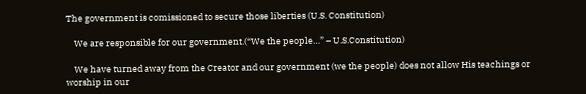The government is comissioned to secure those liberties (U.S. Constitution)

    We are responsible for our government.(“We the people…” – U.S.Constitution)

    We have turned away from the Creator and our government (we the people) does not allow His teachings or worship in our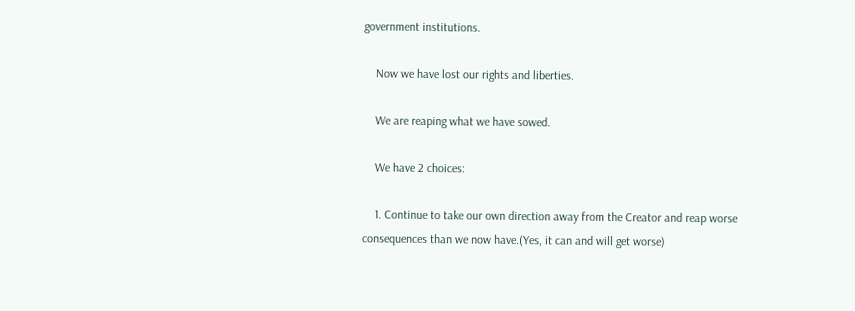government institutions.

    Now we have lost our rights and liberties.

    We are reaping what we have sowed.

    We have 2 choices:

    1. Continue to take our own direction away from the Creator and reap worse consequences than we now have.(Yes, it can and will get worse)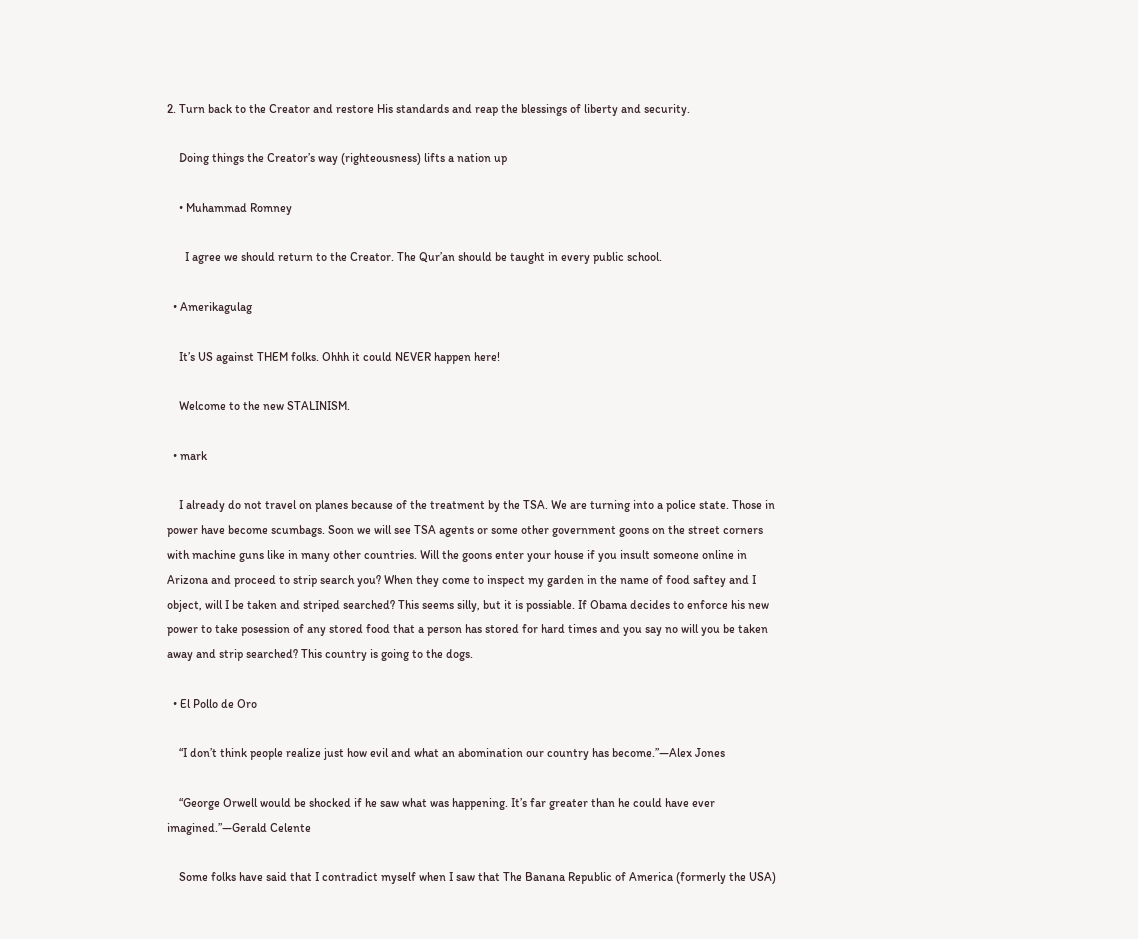2. Turn back to the Creator and restore His standards and reap the blessings of liberty and security.

    Doing things the Creator’s way (righteousness) lifts a nation up

    • Muhammad Romney

      I agree we should return to the Creator. The Qur’an should be taught in every public school.

  • Amerikagulag

    It’s US against THEM folks. Ohhh it could NEVER happen here!

    Welcome to the new STALINISM.

  • mark

    I already do not travel on planes because of the treatment by the TSA. We are turning into a police state. Those in power have become scumbags. Soon we will see TSA agents or some other government goons on the street corners with machine guns like in many other countries. Will the goons enter your house if you insult someone online in Arizona and proceed to strip search you? When they come to inspect my garden in the name of food saftey and I object, will I be taken and striped searched? This seems silly, but it is possiable. If Obama decides to enforce his new power to take posession of any stored food that a person has stored for hard times and you say no will you be taken away and strip searched? This country is going to the dogs.

  • El Pollo de Oro

    “I don’t think people realize just how evil and what an abomination our country has become.”—Alex Jones

    “George Orwell would be shocked if he saw what was happening. It’s far greater than he could have ever imagined.”—Gerald Celente

    Some folks have said that I contradict myself when I saw that The Banana Republic of America (formerly the USA)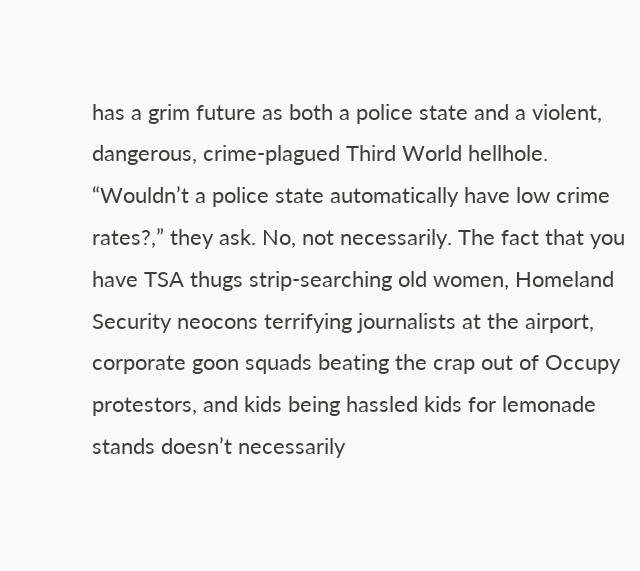has a grim future as both a police state and a violent, dangerous, crime-plagued Third World hellhole. “Wouldn’t a police state automatically have low crime rates?,” they ask. No, not necessarily. The fact that you have TSA thugs strip-searching old women, Homeland Security neocons terrifying journalists at the airport, corporate goon squads beating the crap out of Occupy protestors, and kids being hassled kids for lemonade stands doesn’t necessarily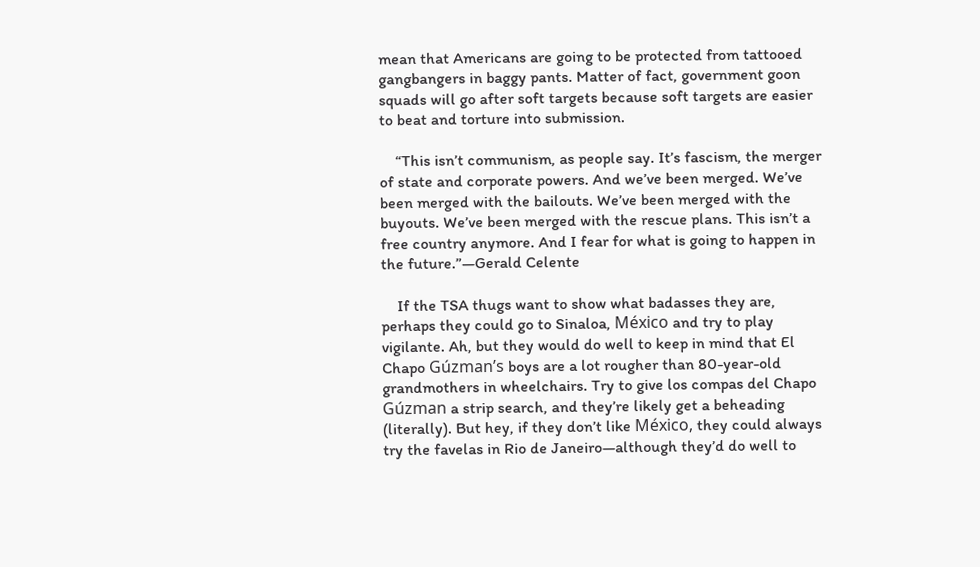mean that Americans are going to be protected from tattooed gangbangers in baggy pants. Matter of fact, government goon squads will go after soft targets because soft targets are easier to beat and torture into submission.

    “This isn’t communism, as people say. It’s fascism, the merger of state and corporate powers. And we’ve been merged. We’ve been merged with the bailouts. We’ve been merged with the buyouts. We’ve been merged with the rescue plans. This isn’t a free country anymore. And I fear for what is going to happen in the future.”—Gerald Celente

    If the TSA thugs want to show what badasses they are, perhaps they could go to Sinaloa, México and try to play vigilante. Ah, but they would do well to keep in mind that El Chapo Gúzman’s boys are a lot rougher than 80-year-old grandmothers in wheelchairs. Try to give los compas del Chapo Gúzman a strip search, and they’re likely get a beheading (literally). But hey, if they don’t like México, they could always try the favelas in Rio de Janeiro—although they’d do well to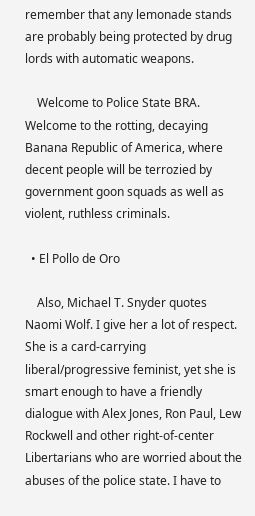remember that any lemonade stands are probably being protected by drug lords with automatic weapons.

    Welcome to Police State BRA. Welcome to the rotting, decaying Banana Republic of America, where decent people will be terrozied by government goon squads as well as violent, ruthless criminals.

  • El Pollo de Oro

    Also, Michael T. Snyder quotes Naomi Wolf. I give her a lot of respect. She is a card-carrying liberal/progressive feminist, yet she is smart enough to have a friendly dialogue with Alex Jones, Ron Paul, Lew Rockwell and other right-of-center Libertarians who are worried about the abuses of the police state. I have to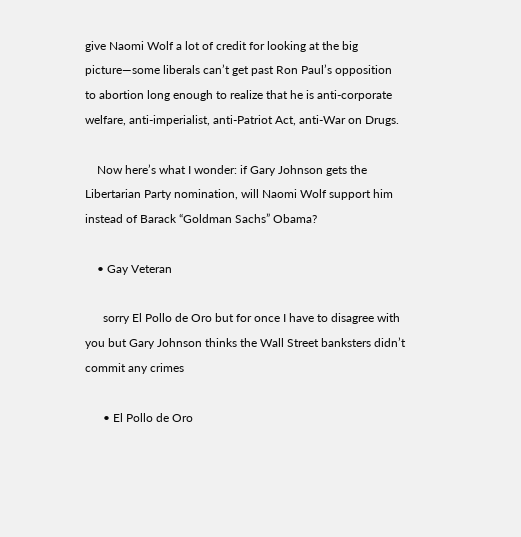give Naomi Wolf a lot of credit for looking at the big picture—some liberals can’t get past Ron Paul’s opposition to abortion long enough to realize that he is anti-corporate welfare, anti-imperialist, anti-Patriot Act, anti-War on Drugs.

    Now here’s what I wonder: if Gary Johnson gets the Libertarian Party nomination, will Naomi Wolf support him instead of Barack “Goldman Sachs” Obama?

    • Gay Veteran

      sorry El Pollo de Oro but for once I have to disagree with you but Gary Johnson thinks the Wall Street banksters didn’t commit any crimes

      • El Pollo de Oro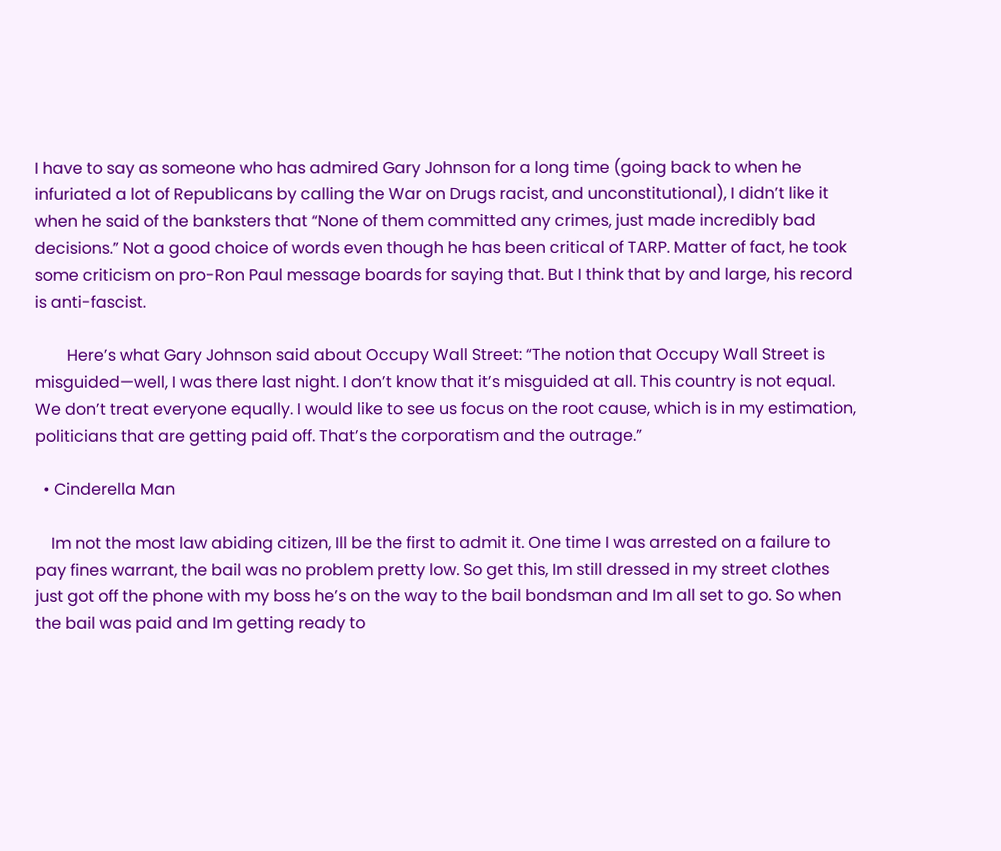I have to say as someone who has admired Gary Johnson for a long time (going back to when he infuriated a lot of Republicans by calling the War on Drugs racist, and unconstitutional), I didn’t like it when he said of the banksters that “None of them committed any crimes, just made incredibly bad decisions.” Not a good choice of words even though he has been critical of TARP. Matter of fact, he took some criticism on pro-Ron Paul message boards for saying that. But I think that by and large, his record is anti-fascist.

        Here’s what Gary Johnson said about Occupy Wall Street: “The notion that Occupy Wall Street is misguided—well, I was there last night. I don’t know that it’s misguided at all. This country is not equal. We don’t treat everyone equally. I would like to see us focus on the root cause, which is in my estimation, politicians that are getting paid off. That’s the corporatism and the outrage.”

  • Cinderella Man

    Im not the most law abiding citizen, Ill be the first to admit it. One time I was arrested on a failure to pay fines warrant, the bail was no problem pretty low. So get this, Im still dressed in my street clothes just got off the phone with my boss he’s on the way to the bail bondsman and Im all set to go. So when the bail was paid and Im getting ready to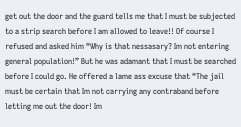get out the door and the guard tells me that I must be subjected to a strip search before I am allowed to leave!! Of course I refused and asked him “Why is that nessasary? Im not entering general population!” But he was adamant that I must be searched before I could go. He offered a lame ass excuse that “The jail must be certain that Im not carrying any contraband before letting me out the door! Im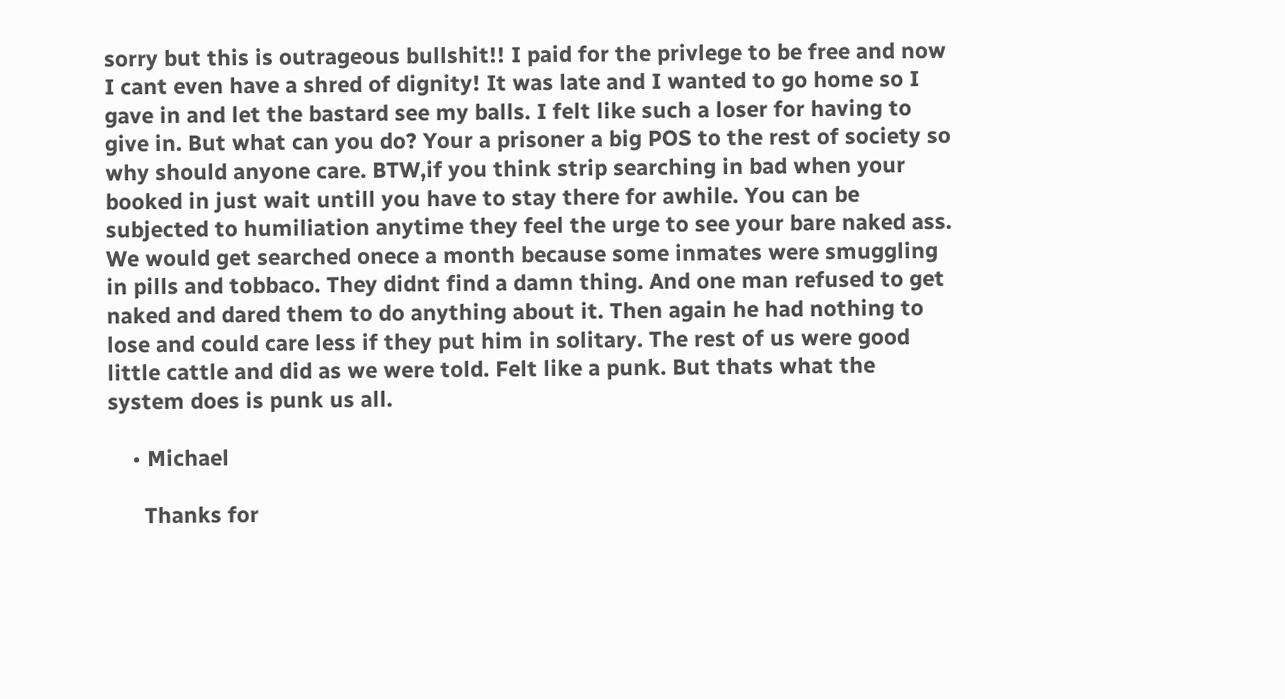sorry but this is outrageous bullshit!! I paid for the privlege to be free and now I cant even have a shred of dignity! It was late and I wanted to go home so I gave in and let the bastard see my balls. I felt like such a loser for having to give in. But what can you do? Your a prisoner a big POS to the rest of society so why should anyone care. BTW,if you think strip searching in bad when your booked in just wait untill you have to stay there for awhile. You can be subjected to humiliation anytime they feel the urge to see your bare naked ass. We would get searched onece a month because some inmates were smuggling in pills and tobbaco. They didnt find a damn thing. And one man refused to get naked and dared them to do anything about it. Then again he had nothing to lose and could care less if they put him in solitary. The rest of us were good little cattle and did as we were told. Felt like a punk. But thats what the system does is punk us all.

    • Michael

      Thanks for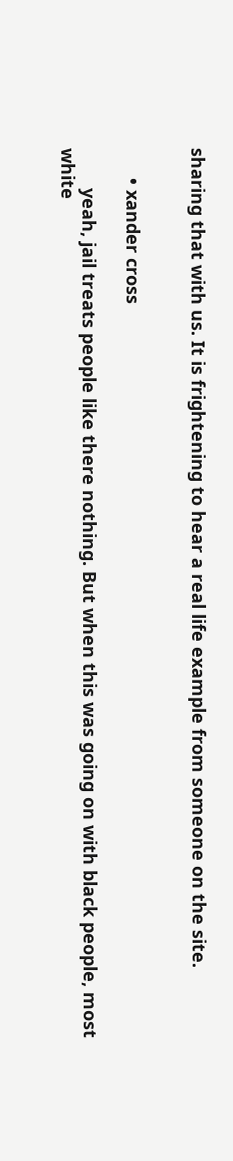sharing that with us. It is frightening to hear a real life example from someone on the site.


      • xander cross

        yeah, jail treats people like there nothing. But when this was going on with black people, most white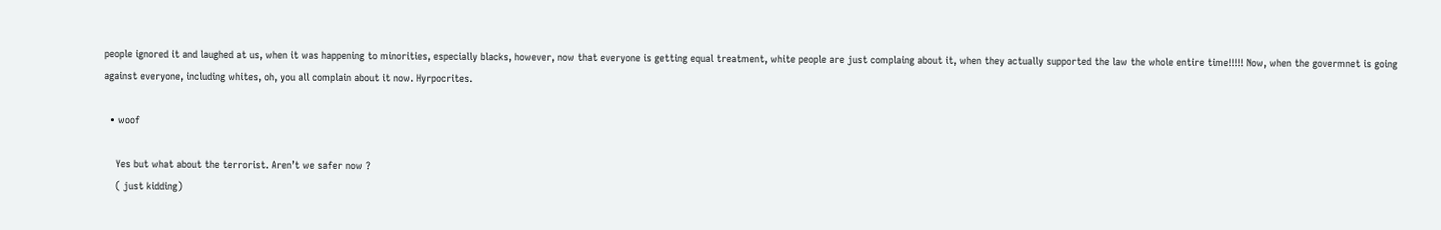people ignored it and laughed at us, when it was happening to minorities, especially blacks, however, now that everyone is getting equal treatment, white people are just complaing about it, when they actually supported the law the whole entire time!!!!! Now, when the govermnet is going against everyone, including whites, oh, you all complain about it now. Hyrpocrites.

  • woof

    Yes but what about the terrorist. Aren’t we safer now ?
    ( just kidding)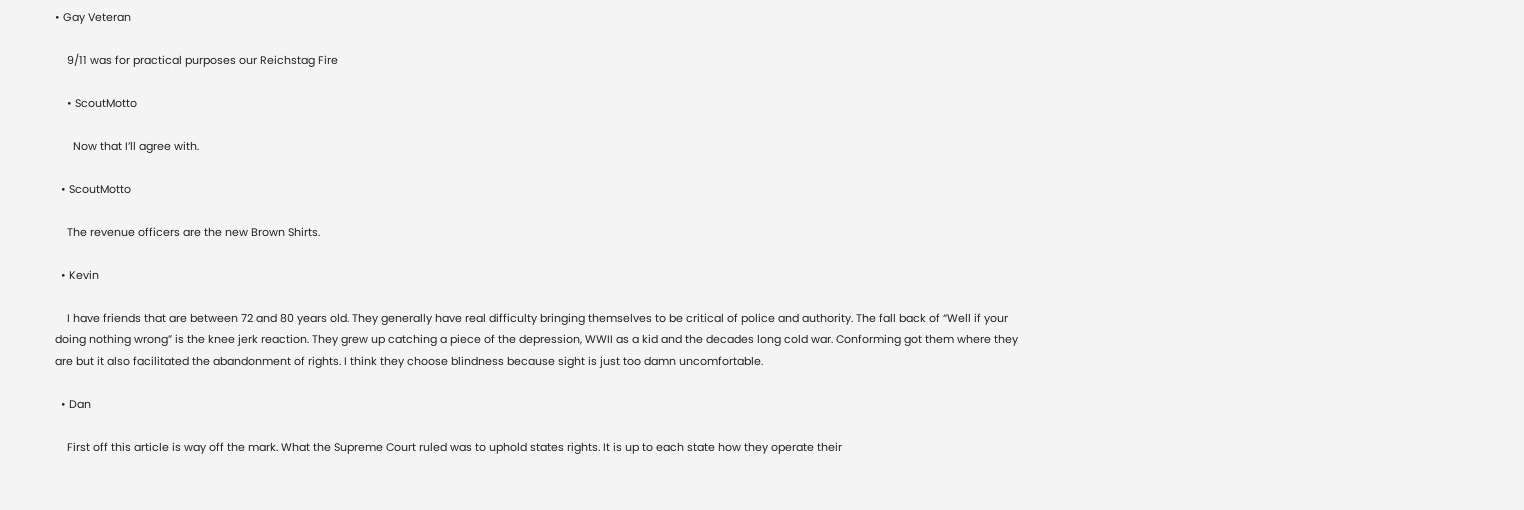• Gay Veteran

    9/11 was for practical purposes our Reichstag Fire

    • ScoutMotto

      Now that I’ll agree with.

  • ScoutMotto

    The revenue officers are the new Brown Shirts.

  • Kevin

    I have friends that are between 72 and 80 years old. They generally have real difficulty bringing themselves to be critical of police and authority. The fall back of “Well if your doing nothing wrong” is the knee jerk reaction. They grew up catching a piece of the depression, WWII as a kid and the decades long cold war. Conforming got them where they are but it also facilitated the abandonment of rights. I think they choose blindness because sight is just too damn uncomfortable.

  • Dan

    First off this article is way off the mark. What the Supreme Court ruled was to uphold states rights. It is up to each state how they operate their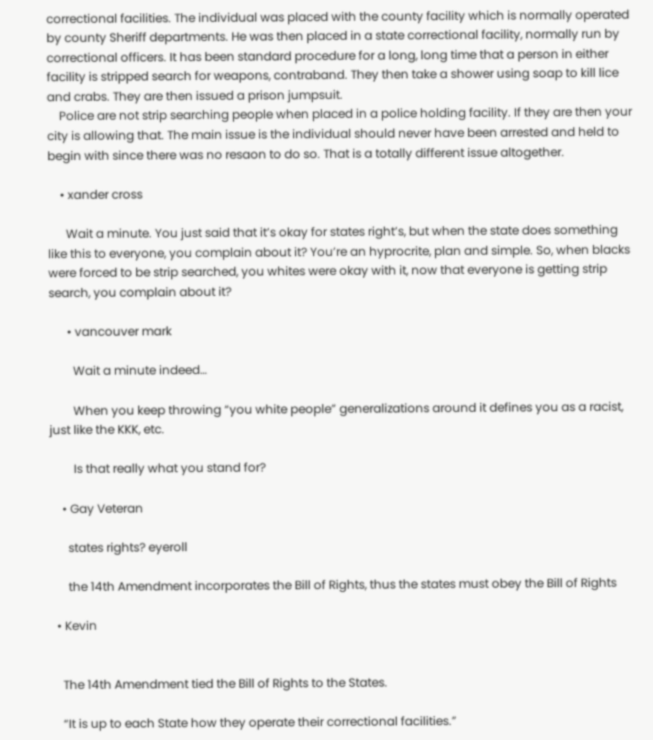correctional facilities. The individual was placed with the county facility which is normally operated by county Sheriff departments. He was then placed in a state correctional facility, normally run by correctional officers. It has been standard procedure for a long, long time that a person in either facility is stripped search for weapons, contraband. They then take a shower using soap to kill lice and crabs. They are then issued a prison jumpsuit.
    Police are not strip searching people when placed in a police holding facility. If they are then your city is allowing that. The main issue is the individual should never have been arrested and held to begin with since there was no resaon to do so. That is a totally different issue altogether.

    • xander cross

      Wait a minute. You just said that it’s okay for states right’s, but when the state does something like this to everyone, you complain about it? You’re an hyprocrite, plan and simple. So, when blacks were forced to be strip searched, you whites were okay with it, now that everyone is getting strip search, you complain about it?

      • vancouver mark

        Wait a minute indeed…

        When you keep throwing “you white people” generalizations around it defines you as a racist, just like the KKK, etc.

        Is that really what you stand for?

    • Gay Veteran

      states rights? eyeroll

      the 14th Amendment incorporates the Bill of Rights, thus the states must obey the Bill of Rights

  • Kevin


    The 14th Amendment tied the Bill of Rights to the States.

    “It is up to each State how they operate their correctional facilities.”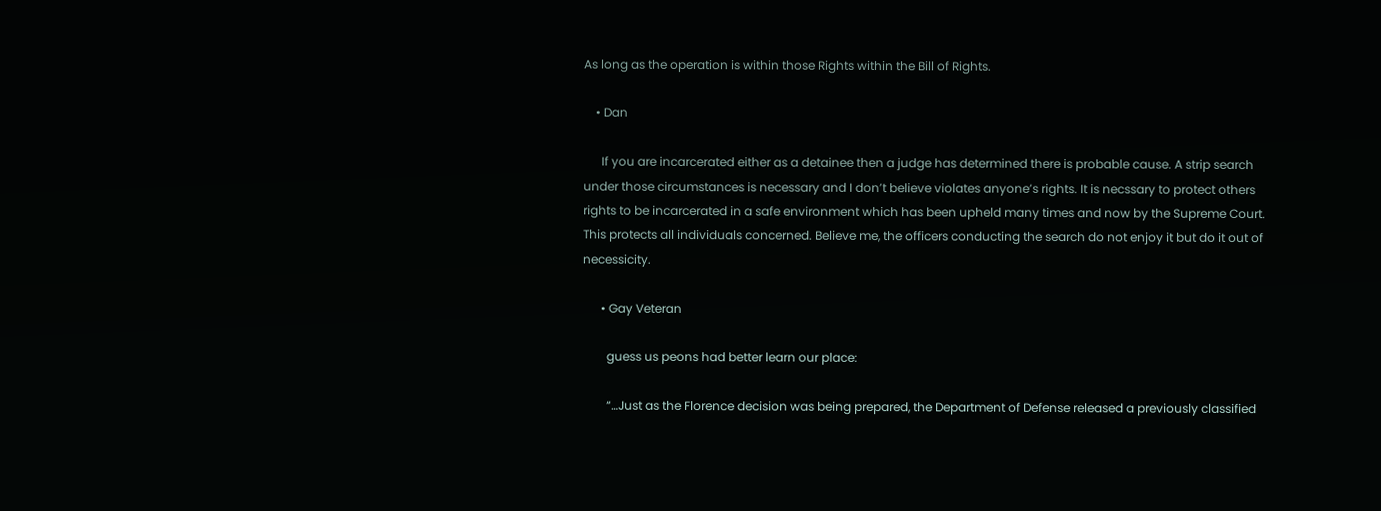As long as the operation is within those Rights within the Bill of Rights.

    • Dan

      If you are incarcerated either as a detainee then a judge has determined there is probable cause. A strip search under those circumstances is necessary and I don’t believe violates anyone’s rights. It is necssary to protect others rights to be incarcerated in a safe environment which has been upheld many times and now by the Supreme Court. This protects all individuals concerned. Believe me, the officers conducting the search do not enjoy it but do it out of necessicity.

      • Gay Veteran

        guess us peons had better learn our place:

        “…Just as the Florence decision was being prepared, the Department of Defense released a previously classified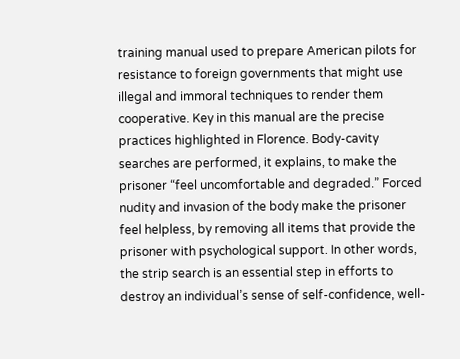training manual used to prepare American pilots for resistance to foreign governments that might use illegal and immoral techniques to render them cooperative. Key in this manual are the precise practices highlighted in Florence. Body-cavity searches are performed, it explains, to make the prisoner “feel uncomfortable and degraded.” Forced nudity and invasion of the body make the prisoner feel helpless, by removing all items that provide the prisoner with psychological support. In other words, the strip search is an essential step in efforts to destroy an individual’s sense of self-confidence, well-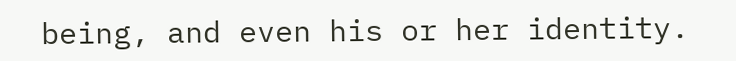being, and even his or her identity.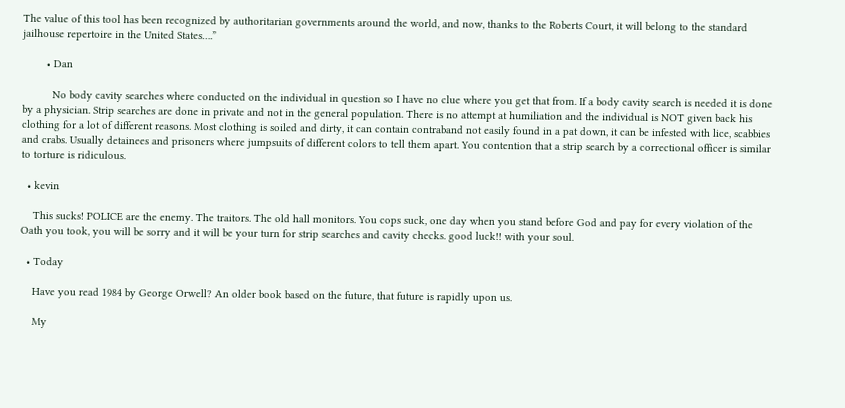The value of this tool has been recognized by authoritarian governments around the world, and now, thanks to the Roberts Court, it will belong to the standard jailhouse repertoire in the United States….”

        • Dan

          No body cavity searches where conducted on the individual in question so I have no clue where you get that from. If a body cavity search is needed it is done by a physician. Strip searches are done in private and not in the general population. There is no attempt at humiliation and the individual is NOT given back his clothing for a lot of different reasons. Most clothing is soiled and dirty, it can contain contraband not easily found in a pat down, it can be infested with lice, scabbies and crabs. Usually detainees and prisoners where jumpsuits of different colors to tell them apart. You contention that a strip search by a correctional officer is similar to torture is ridiculous.

  • kevin

    This sucks! POLICE are the enemy. The traitors. The old hall monitors. You cops suck, one day when you stand before God and pay for every violation of the Oath you took, you will be sorry and it will be your turn for strip searches and cavity checks. good luck!! with your soul.

  • Today

    Have you read 1984 by George Orwell? An older book based on the future, that future is rapidly upon us.

    My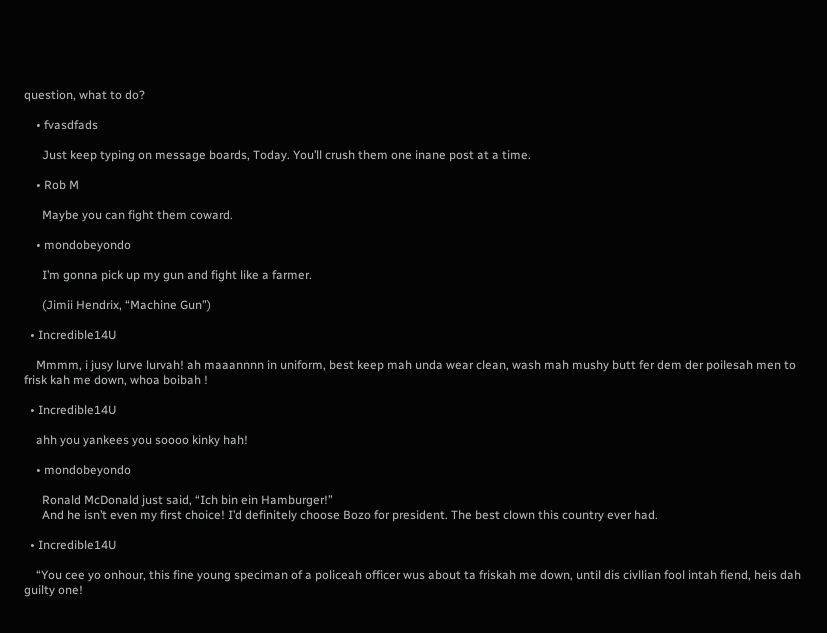question, what to do?

    • fvasdfads

      Just keep typing on message boards, Today. You’ll crush them one inane post at a time.

    • Rob M

      Maybe you can fight them coward.

    • mondobeyondo

      I’m gonna pick up my gun and fight like a farmer.

      (Jimii Hendrix, “Machine Gun”)

  • Incredible14U

    Mmmm, i jusy lurve lurvah! ah maaannnn in uniform, best keep mah unda wear clean, wash mah mushy butt fer dem der poilesah men to frisk kah me down, whoa boibah !

  • Incredible14U

    ahh you yankees you soooo kinky hah!

    • mondobeyondo

      Ronald McDonald just said, “Ich bin ein Hamburger!”
      And he isn’t even my first choice! I’d definitely choose Bozo for president. The best clown this country ever had.

  • Incredible14U

    “You cee yo onhour, this fine young speciman of a policeah officer wus about ta friskah me down, until dis civllian fool intah fiend, heis dah guilty one!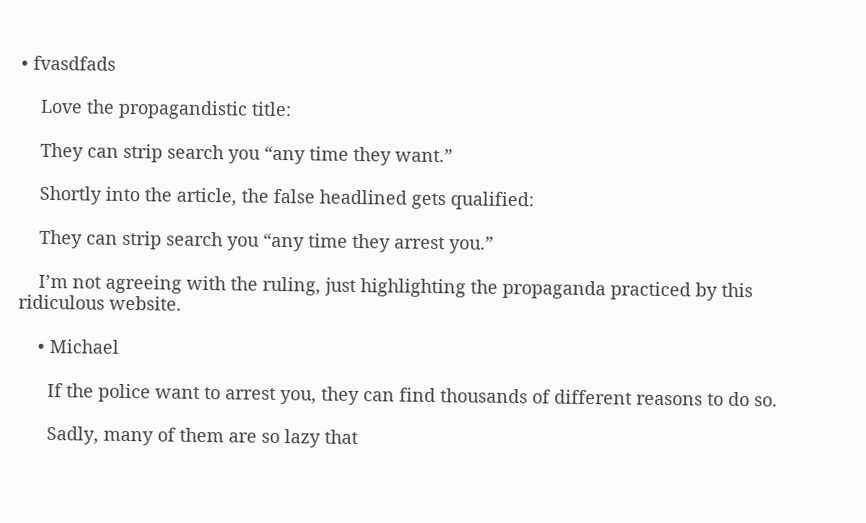• fvasdfads

    Love the propagandistic title:

    They can strip search you “any time they want.”

    Shortly into the article, the false headlined gets qualified:

    They can strip search you “any time they arrest you.”

    I’m not agreeing with the ruling, just highlighting the propaganda practiced by this ridiculous website.

    • Michael

      If the police want to arrest you, they can find thousands of different reasons to do so.

      Sadly, many of them are so lazy that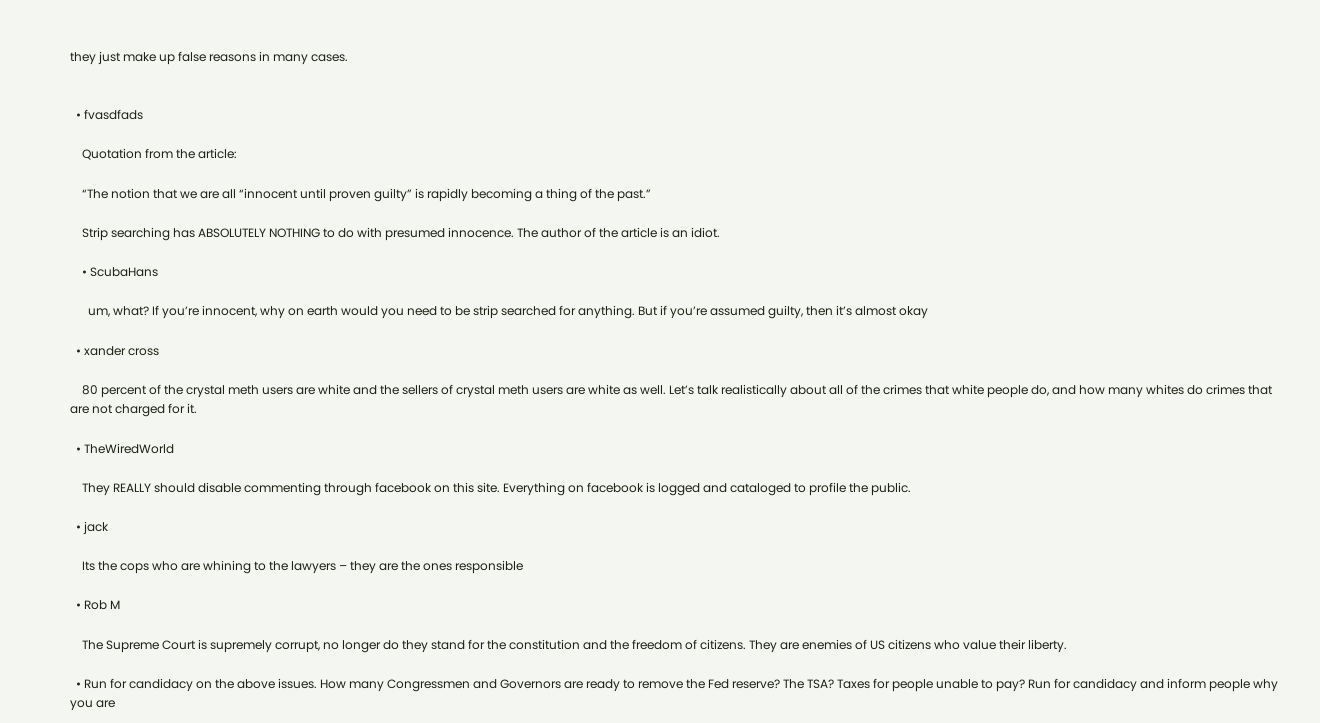they just make up false reasons in many cases.


  • fvasdfads

    Quotation from the article:

    “The notion that we are all “innocent until proven guilty” is rapidly becoming a thing of the past.”

    Strip searching has ABSOLUTELY NOTHING to do with presumed innocence. The author of the article is an idiot.

    • ScubaHans

      um, what? If you’re innocent, why on earth would you need to be strip searched for anything. But if you’re assumed guilty, then it’s almost okay

  • xander cross

    80 percent of the crystal meth users are white and the sellers of crystal meth users are white as well. Let’s talk realistically about all of the crimes that white people do, and how many whites do crimes that are not charged for it.

  • TheWiredWorld

    They REALLY should disable commenting through facebook on this site. Everything on facebook is logged and cataloged to profile the public.

  • jack

    Its the cops who are whining to the lawyers – they are the ones responsible

  • Rob M

    The Supreme Court is supremely corrupt, no longer do they stand for the constitution and the freedom of citizens. They are enemies of US citizens who value their liberty.

  • Run for candidacy on the above issues. How many Congressmen and Governors are ready to remove the Fed reserve? The TSA? Taxes for people unable to pay? Run for candidacy and inform people why you are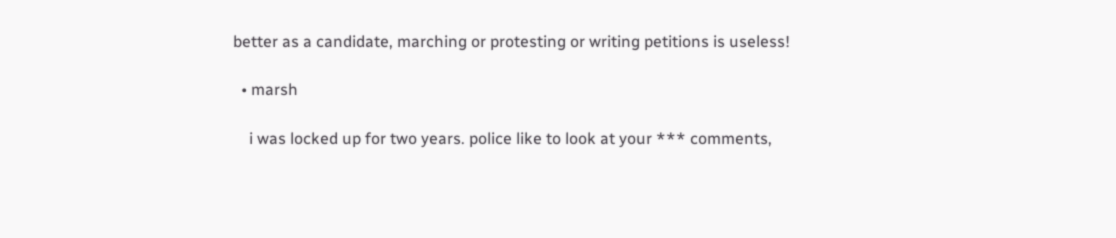better as a candidate, marching or protesting or writing petitions is useless!

  • marsh

    i was locked up for two years. police like to look at your *** comments,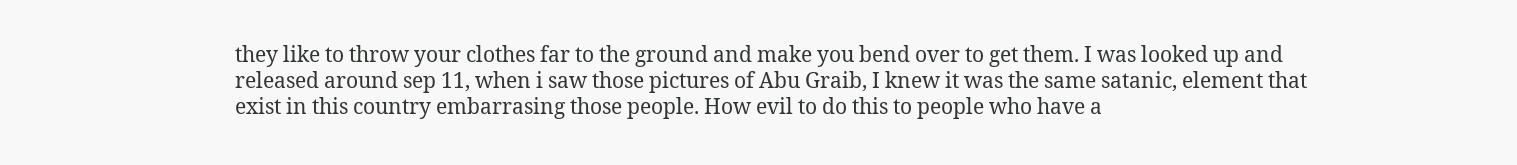they like to throw your clothes far to the ground and make you bend over to get them. I was looked up and released around sep 11, when i saw those pictures of Abu Graib, I knew it was the same satanic, element that exist in this country embarrasing those people. How evil to do this to people who have a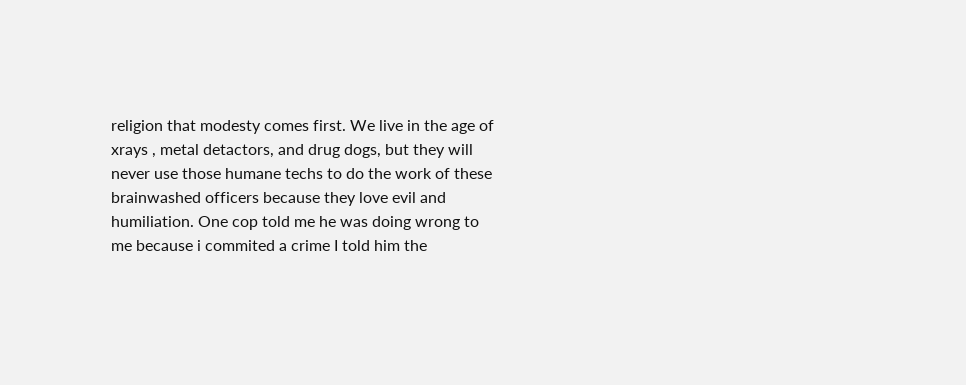religion that modesty comes first. We live in the age of xrays , metal detactors, and drug dogs, but they will never use those humane techs to do the work of these brainwashed officers because they love evil and humiliation. One cop told me he was doing wrong to me because i commited a crime I told him the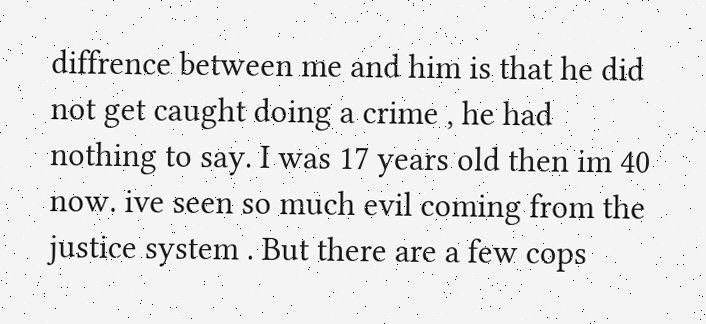diffrence between me and him is that he did not get caught doing a crime , he had nothing to say. I was 17 years old then im 40 now. ive seen so much evil coming from the justice system . But there are a few cops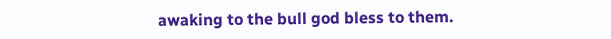awaking to the bull god bless to them.